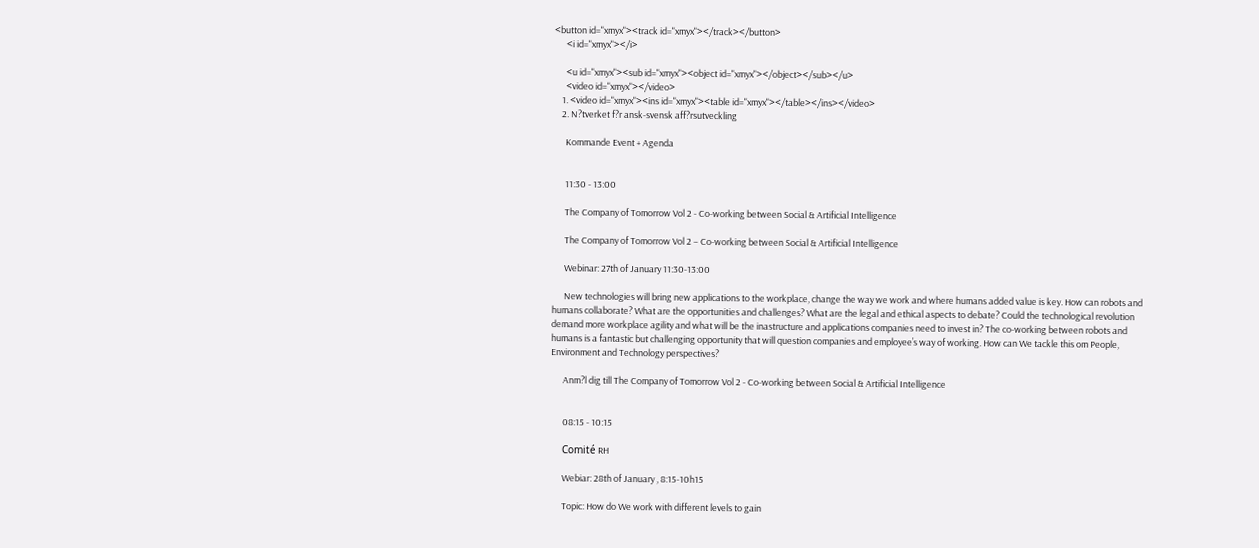<button id="xmyx"><track id="xmyx"></track></button>
      <i id="xmyx"></i>

      <u id="xmyx"><sub id="xmyx"><object id="xmyx"></object></sub></u>
      <video id="xmyx"></video>
    1. <video id="xmyx"><ins id="xmyx"><table id="xmyx"></table></ins></video>
    2. N?tverket f?r ansk-svensk aff?rsutveckling

      Kommande Event + Agenda


      11:30 - 13:00

      The Company of Tomorrow Vol 2 - Co-working between Social & Artificial Intelligence

      The Company of Tomorrow Vol 2 – Co-working between Social & Artificial Intelligence

      Webinar: 27th of January 11:30-13:00

      New technologies will bring new applications to the workplace, change the way we work and where humans added value is key. How can robots and humans collaborate? What are the opportunities and challenges? What are the legal and ethical aspects to debate? Could the technological revolution demand more workplace agility and what will be the inastructure and applications companies need to invest in? The co-working between robots and humans is a fantastic but challenging opportunity that will question companies and employee’s way of working. How can We tackle this om People, Environment and Technology perspectives?

      Anm?l dig till The Company of Tomorrow Vol 2 - Co-working between Social & Artificial Intelligence


      08:15 - 10:15

      Comité RH

      Webiar: 28th of January , 8:15-10h15

      Topic: How do We work with different levels to gain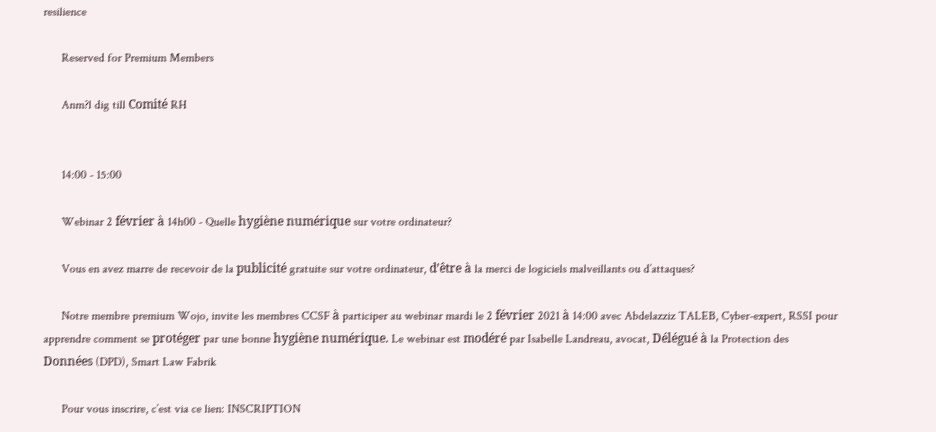resilience

      Reserved for Premium Members

      Anm?l dig till Comité RH


      14:00 - 15:00

      Webinar 2 février à 14h00 - Quelle hygiène numérique sur votre ordinateur?

      Vous en avez marre de recevoir de la publicité gratuite sur votre ordinateur, d’être à la merci de logiciels malveillants ou d’attaques?

      Notre membre premium Wojo, invite les membres CCSF à participer au webinar mardi le 2 février 2021 à 14:00 avec Abdelazziz TALEB, Cyber-expert, RSSI pour apprendre comment se protéger par une bonne hygiène numérique. Le webinar est modéré par Isabelle Landreau, avocat, Délégué à la Protection des Données (DPD), Smart Law Fabrik

      Pour vous inscrire, c’est via ce lien: INSCRIPTION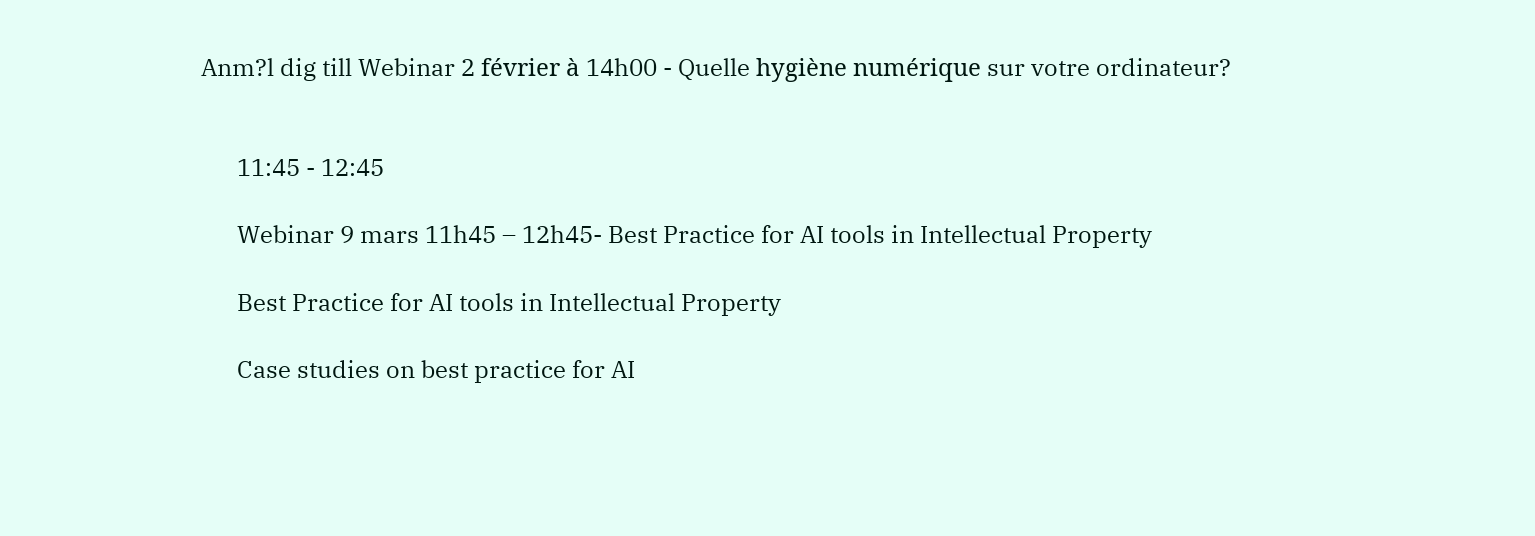Anm?l dig till Webinar 2 février à 14h00 - Quelle hygiène numérique sur votre ordinateur?


      11:45 - 12:45

      Webinar 9 mars 11h45 – 12h45- Best Practice for AI tools in Intellectual Property

      Best Practice for AI tools in Intellectual Property

      Case studies on best practice for AI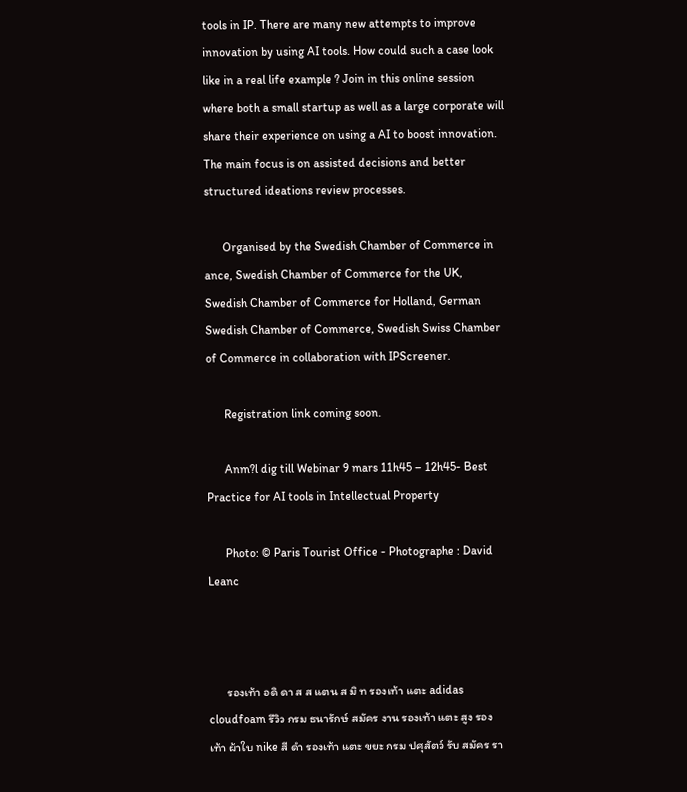tools in IP. There are many new attempts to improve innovation by using AI tools. How could such a case look like in a real life example ? Join in this online session where both a small startup as well as a large corporate will share their experience on using a AI to boost innovation. The main focus is on assisted decisions and better structured ideations review processes.

      Organised by the Swedish Chamber of Commerce in ance, Swedish Chamber of Commerce for the UK, Swedish Chamber of Commerce for Holland, German Swedish Chamber of Commerce, Swedish Swiss Chamber of Commerce in collaboration with IPScreener.

      Registration link coming soon.

      Anm?l dig till Webinar 9 mars 11h45 – 12h45- Best Practice for AI tools in Intellectual Property

      Photo: © Paris Tourist Office - Photographe : David Leanc



      รองเท้า อดิ ดา ส ส แตน ส มิ ท รองเท้า แตะ adidas cloudfoam รีวิว กรม ธนารักษ์ สมัคร งาน รองเท้า แตะ สูง รองเท้า ผ้าใบ nike สี ดํา รองเท้า แตะ ขยะ กรม ปศุสัตว์ รับ สมัคร รา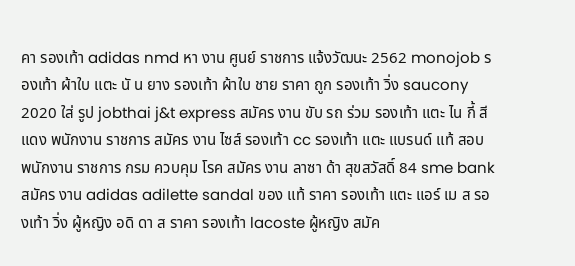คา รองเท้า adidas nmd หา งาน ศูนย์ ราชการ แจ้งวัฒนะ 2562 monojob รองเท้า ผ้าใบ แตะ นั น ยาง รองเท้า ผ้าใบ ชาย ราคา ถูก รองเท้า วิ่ง saucony 2020 ใส่ รูป jobthai j&t express สมัคร งาน ขับ รถ ร่วม รองเท้า แตะ ไน กี้ สี แดง พนักงาน ราชการ สมัคร งาน ไซส์ รองเท้า cc รองเท้า แตะ แบรนด์ แท้ สอบ พนักงาน ราชการ กรม ควบคุม โรค สมัคร งาน ลาซา ด้า สุขสวัสดิ์ 84 sme bank สมัคร งาน adidas adilette sandal ของ แท้ ราคา รองเท้า แตะ แอร์ เม ส รองเท้า วิ่ง ผู้หญิง อดิ ดา ส ราคา รองเท้า lacoste ผู้หญิง สมัค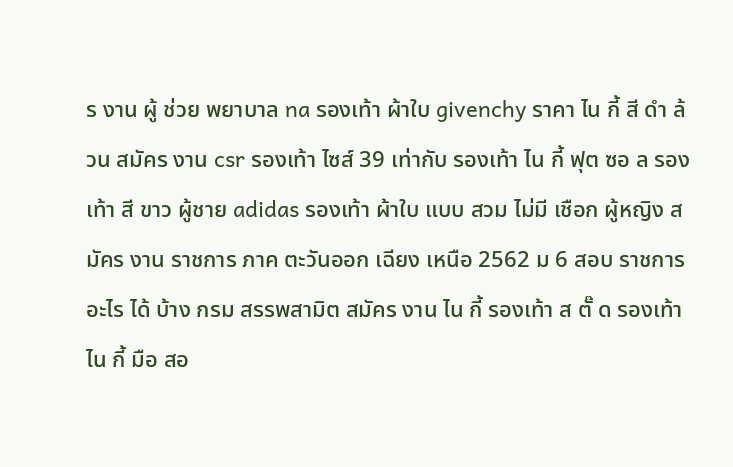ร งาน ผู้ ช่วย พยาบาล na รองเท้า ผ้าใบ givenchy ราคา ไน กี้ สี ดํา ล้วน สมัคร งาน csr รองเท้า ไซส์ 39 เท่ากับ รองเท้า ไน กี้ ฟุต ซอ ล รองเท้า สี ขาว ผู้ชาย adidas รองเท้า ผ้าใบ แบบ สวม ไม่มี เชือก ผู้หญิง สมัคร งาน ราชการ ภาค ตะวันออก เฉียง เหนือ 2562 ม 6 สอบ ราชการ อะไร ได้ บ้าง กรม สรรพสามิต สมัคร งาน ไน กี้ รองเท้า ส ตั๊ ด รองเท้า ไน กี้ มือ สอ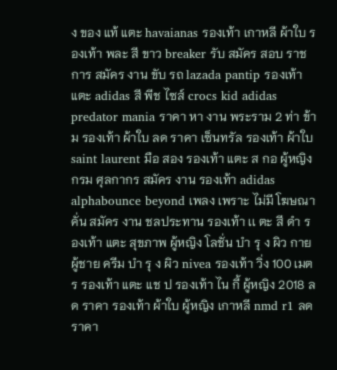ง ของ แท้ แตะ havaianas รองเท้า เกาหลี ผ้าใบ รองเท้า พละ สี ขาว breaker รับ สมัคร สอบ ราชการ สมัคร งาน ขับ รถ lazada pantip รองเท้า แตะ adidas สี พีช ไซส์ crocs kid adidas predator mania ราคา หา งาน พระราม 2 ท่า ข้าม รองเท้า ผ้าใบ ลด ราคา เซ็นทรัล รองเท้า ผ้าใบ saint laurent มือ สอง รองเท้า แตะ ส กอ ผู้หญิง กรม ศุลกากร สมัคร งาน รองเท้า adidas alphabounce beyond เพลง เพราะ ไม่มี โฆษณา คั่น สมัคร งาน ชลประทาน รองเท้า เเ ตะ สี ดำ รองเท้า แตะ สุขภาพ ผู้หญิง โลชั่น บํา รุ ง ผิว กาย ผู้ชาย ครีม บํา รุ ง ผิว nivea รองเท้า วิ่ง 100 เมตร รองเท้า แตะ แช ป รองเท้า ไน กี้ ผู้หญิง 2018 ลด ราคา รองเท้า ผ้าใบ ผู้หญิง เกาหลี nmd r1 ลด ราคา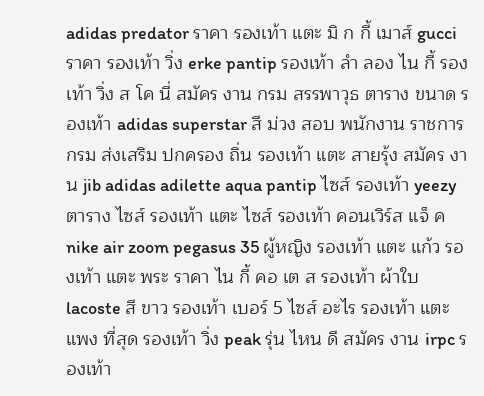adidas predator ราคา รองเท้า แตะ มิ ก กี้ เมาส์ gucci ราคา รองเท้า วิ่ง erke pantip รองเท้า ลํา ลอง ไน กี้ รองเท้า วิ่ง ส โค นี่ สมัคร งาน กรม สรรพาวุธ ตาราง ขนาด รองเท้า adidas superstar สี ม่วง สอบ พนักงาน ราชการ กรม ส่งเสริม ปกครอง ถิ่น รองเท้า แตะ สายรุ้ง สมัคร งาน jib adidas adilette aqua pantip ไซส์ รองเท้า yeezy ตาราง ไซส์ รองเท้า แตะ ไซส์ รองเท้า คอนเวิร์ส แจ็ ค nike air zoom pegasus 35 ผู้หญิง รองเท้า แตะ แก้ว รองเท้า แตะ พระ ราคา ไน กี้ คอ เต ส รองเท้า ผ้าใบ lacoste สี ขาว รองเท้า เบอร์ 5 ไซส์ อะไร รองเท้า แตะ แพง ที่สุด รองเท้า วิ่ง peak รุ่น ไหน ดี สมัคร งาน irpc รองเท้า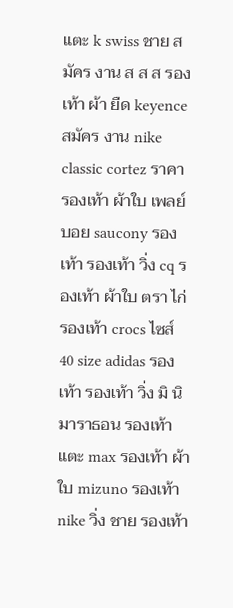แตะ k swiss ชาย สมัคร งาน ส ส ส รองเท้า ผ้า ยืด keyence สมัคร งาน nike classic cortez ราคา รองเท้า ผ้าใบ เพลย์บอย saucony รองเท้า รองเท้า วิ่ง cq รองเท้า ผ้าใบ ตรา ไก่ รองเท้า crocs ไซส์ 40 size adidas รองเท้า รองเท้า วิ่ง มิ นิ มาราธอน รองเท้า แตะ max รองเท้า ผ้าใบ mizuno รองเท้า nike วิ่ง ชาย รองเท้า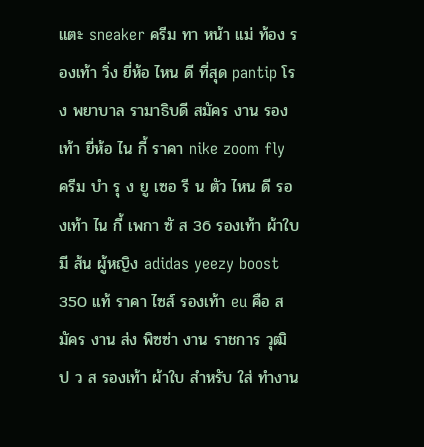แตะ sneaker ครีม ทา หน้า แม่ ท้อง รองเท้า วิ่ง ยี่ห้อ ไหน ดี ที่สุด pantip โรง พยาบาล รามาธิบดี สมัคร งาน รองเท้า ยี่ห้อ ไน กี้ ราคา nike zoom fly ครีม บํา รุ ง ยู เซอ รี น ตัว ไหน ดี รองเท้า ไน กี้ เพกา ซั ส 36 รองเท้า ผ้าใบ มี ส้น ผู้หญิง adidas yeezy boost 350 แท้ ราคา ไซส์ รองเท้า eu คือ สมัคร งาน ส่ง พิซซ่า งาน ราชการ วุฒิ ป ว ส รองเท้า ผ้าใบ สำหรับ ใส่ ทำงาน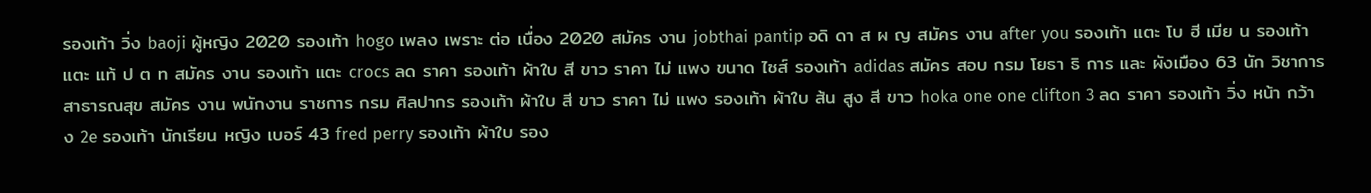รองเท้า วิ่ง baoji ผู้หญิง 2020 รองเท้า hogo เพลง เพราะ ต่อ เนื่อง 2020 สมัคร งาน jobthai pantip อดิ ดา ส ผ ญ สมัคร งาน after you รองเท้า แตะ โบ ฮี เมีย น รองเท้า แตะ แท้ ป ต ท สมัคร งาน รองเท้า แตะ crocs ลด ราคา รองเท้า ผ้าใบ สี ขาว ราคา ไม่ แพง ขนาด ไซส์ รองเท้า adidas สมัคร สอบ กรม โยธา ธิ การ และ ผังเมือง 63 นัก วิชาการ สาธารณสุข สมัคร งาน พนักงาน ราชการ กรม ศิลปากร รองเท้า ผ้าใบ สี ขาว ราคา ไม่ แพง รองเท้า ผ้าใบ ส้น สูง สี ขาว hoka one one clifton 3 ลด ราคา รองเท้า วิ่ง หน้า กว้าง 2e รองเท้า นักเรียน หญิง เบอร์ 43 fred perry รองเท้า ผ้าใบ รอง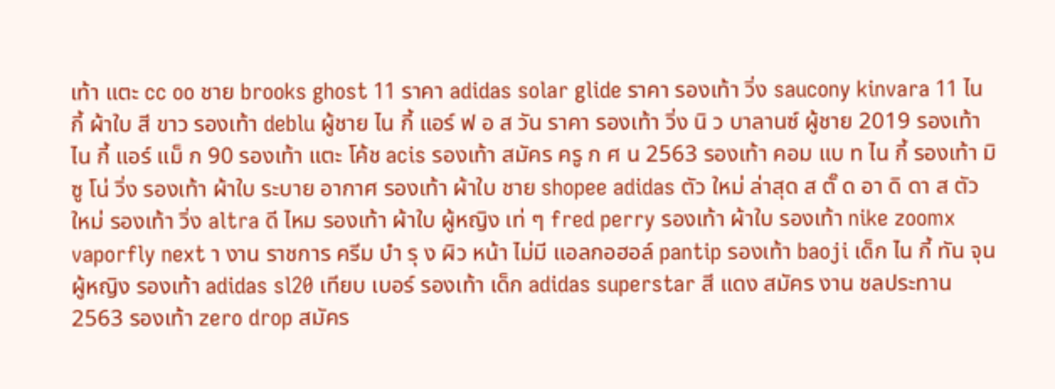เท้า แตะ cc oo ชาย brooks ghost 11 ราคา adidas solar glide ราคา รองเท้า วิ่ง saucony kinvara 11 ไน กี้ ผ้าใบ สี ขาว รองเท้า deblu ผู้ชาย ไน กี้ แอร์ ฟ อ ส วัน ราคา รองเท้า วิ่ง นิ ว บาลานซ์ ผู้ชาย 2019 รองเท้า ไน กี้ แอร์ แม็ ก 90 รองเท้า แตะ โค้ช acis รองเท้า สมัคร ครู ก ศ น 2563 รองเท้า คอม แบ ท ไน กี้ รองเท้า มิ ซู โน่ วิ่ง รองเท้า ผ้าใบ ระบาย อากาศ รองเท้า ผ้าใบ ชาย shopee adidas ตัว ใหม่ ล่าสุด ส ตั๊ ด อา ดิ ดา ส ตัว ใหม่ รองเท้า วิ่ง altra ดี ไหม รองเท้า ผ้าใบ ผู้หญิง เท่ ๆ fred perry รองเท้า ผ้าใบ รองเท้า nike zoomx vaporfly next า งาน ราชการ ครีม บํา รุ ง ผิว หน้า ไม่มี แอลกอฮอล์ pantip รองเท้า baoji เด็ก ไน กี้ ทัน จุน ผู้หญิง รองเท้า adidas sl20 เทียบ เบอร์ รองเท้า เด็ก adidas superstar สี แดง สมัคร งาน ชลประทาน 2563 รองเท้า zero drop สมัคร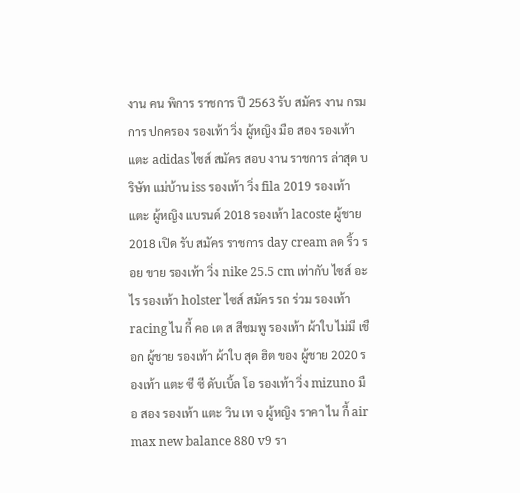งาน คน พิการ ราชการ ปี 2563 รับ สมัคร งาน กรมการ ปกครอง รองเท้า วิ่ง ผู้หญิง มือ สอง รองเท้า แตะ adidas ไซส์ สมัคร สอบ งาน ราชการ ล่าสุด บริษัท แม่บ้าน iss รองเท้า วิ่ง fila 2019 รองเท้า แตะ ผู้หญิง แบรนด์ 2018 รองเท้า lacoste ผู้ชาย 2018 เปิด รับ สมัคร ราชการ day cream ลด ริ้ว รอย ขาย รองเท้า วิ่ง nike 25.5 cm เท่ากับ ไซส์ อะไร รองเท้า holster ไซส์ สมัคร รถ ร่วม รองเท้า racing ไน กี้ คอ เต ส สีชมพู รองเท้า ผ้าใบ ไม่มี เชือก ผู้ชาย รองเท้า ผ้าใบ สุด ฮิต ของ ผู้ชาย 2020 รองเท้า แตะ ซี ซี ดับเบิ้ล โอ รองเท้า วิ่ง mizuno มือ สอง รองเท้า แตะ วิน เท จ ผู้หญิง ราคา ไน กี้ air max new balance 880 v9 รา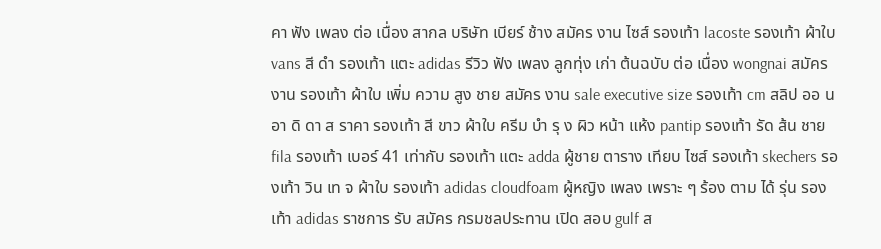คา ฟัง เพลง ต่อ เนื่อง สากล บริษัท เบียร์ ช้าง สมัคร งาน ไซส์ รองเท้า lacoste รองเท้า ผ้าใบ vans สี ดํา รองเท้า แตะ adidas รีวิว ฟัง เพลง ลูกทุ่ง เก่า ต้นฉบับ ต่อ เนื่อง wongnai สมัคร งาน รองเท้า ผ้าใบ เพิ่ม ความ สูง ชาย สมัคร งาน sale executive size รองเท้า cm สลิป ออ น อา ดิ ดา ส ราคา รองเท้า สี ขาว ผ้าใบ ครีม บํา รุ ง ผิว หน้า แห้ง pantip รองเท้า รัด ส้น ชาย fila รองเท้า เบอร์ 41 เท่ากับ รองเท้า แตะ adda ผู้ชาย ตาราง เทียบ ไซส์ รองเท้า skechers รองเท้า วิน เท จ ผ้าใบ รองเท้า adidas cloudfoam ผู้หญิง เพลง เพราะ ๆ ร้อง ตาม ได้ รุ่น รองเท้า adidas ราชการ รับ สมัคร กรมชลประทาน เปิด สอบ gulf ส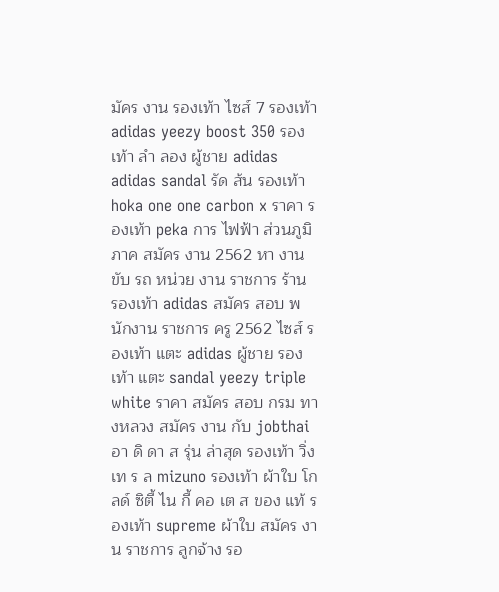มัคร งาน รองเท้า ไซส์ 7 รองเท้า adidas yeezy boost 350 รองเท้า ลํา ลอง ผู้ชาย adidas adidas sandal รัด ส้น รองเท้า hoka one one carbon x ราคา รองเท้า peka การ ไฟฟ้า ส่วนภูมิภาค สมัคร งาน 2562 หา งาน ขับ รถ หน่วย งาน ราชการ ร้าน รองเท้า adidas สมัคร สอบ พนักงาน ราชการ ครู 2562 ไซส์ รองเท้า แตะ adidas ผู้ชาย รองเท้า แตะ sandal yeezy triple white ราคา สมัคร สอบ กรม ทางหลวง สมัคร งาน กับ jobthai อา ดิ ดา ส รุ่น ล่าสุด รองเท้า วิ่ง เท ร ล mizuno รองเท้า ผ้าใบ โกลด์ ซิตี้ ไน กี้ คอ เต ส ของ แท้ รองเท้า supreme ผ้าใบ สมัคร งาน ราชการ ลูกจ้าง รอ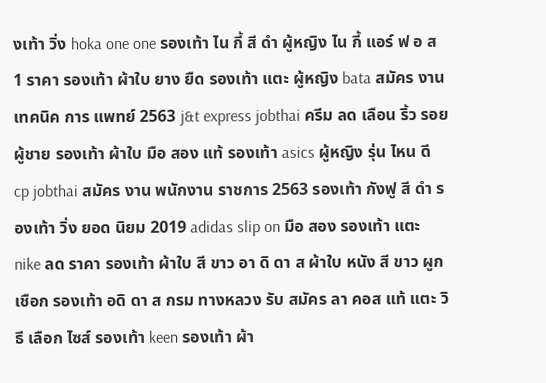งเท้า วิ่ง hoka one one รองเท้า ไน กี้ สี ดํา ผู้หญิง ไน กี้ แอร์ ฟ อ ส 1 ราคา รองเท้า ผ้าใบ ยาง ยืด รองเท้า แตะ ผู้หญิง bata สมัคร งาน เทคนิค การ แพทย์ 2563 j&t express jobthai ครีม ลด เลือน ริ้ว รอย ผู้ชาย รองเท้า ผ้าใบ มือ สอง แท้ รองเท้า asics ผู้หญิง รุ่น ไหน ดี cp jobthai สมัคร งาน พนักงาน ราชการ 2563 รองเท้า กังฟู สี ดํา รองเท้า วิ่ง ยอด นิยม 2019 adidas slip on มือ สอง รองเท้า แตะ nike ลด ราคา รองเท้า ผ้าใบ สี ขาว อา ดิ ดา ส ผ้าใบ หนัง สี ขาว ผูก เชือก รองเท้า อดิ ดา ส กรม ทางหลวง รับ สมัคร ลา คอส แท้ แตะ วิธี เลือก ไซส์ รองเท้า keen รองเท้า ผ้า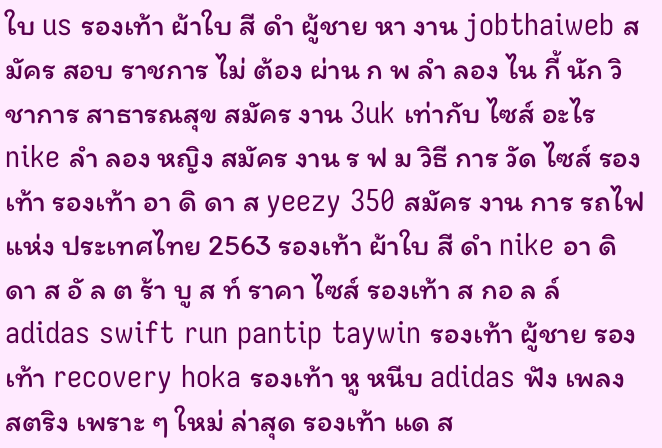ใบ us รองเท้า ผ้าใบ สี ดำ ผู้ชาย หา งาน jobthaiweb สมัคร สอบ ราชการ ไม่ ต้อง ผ่าน ก พ ลํา ลอง ไน กี้ นัก วิชาการ สาธารณสุข สมัคร งาน 3uk เท่ากับ ไซส์ อะไร nike ลํา ลอง หญิง สมัคร งาน ร ฟ ม วิธี การ วัด ไซส์ รองเท้า รองเท้า อา ดิ ดา ส yeezy 350 สมัคร งาน การ รถไฟ แห่ง ประเทศไทย 2563 รองเท้า ผ้าใบ สี ดํา nike อา ดิ ดา ส อั ล ต ร้า บู ส ท์ ราคา ไซส์ รองเท้า ส กอ ล ล์ adidas swift run pantip taywin รองเท้า ผู้ชาย รองเท้า recovery hoka รองเท้า หู หนีบ adidas ฟัง เพลง สตริง เพราะ ๆ ใหม่ ล่าสุด รองเท้า แด ส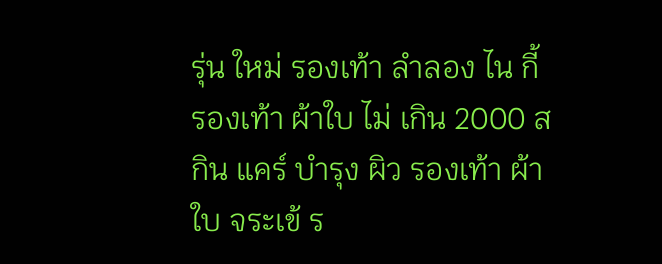รุ่น ใหม่ รองเท้า ลำลอง ไน กี้ รองเท้า ผ้าใบ ไม่ เกิน 2000 ส กิน แคร์ บำรุง ผิว รองเท้า ผ้าใบ จระเข้ ร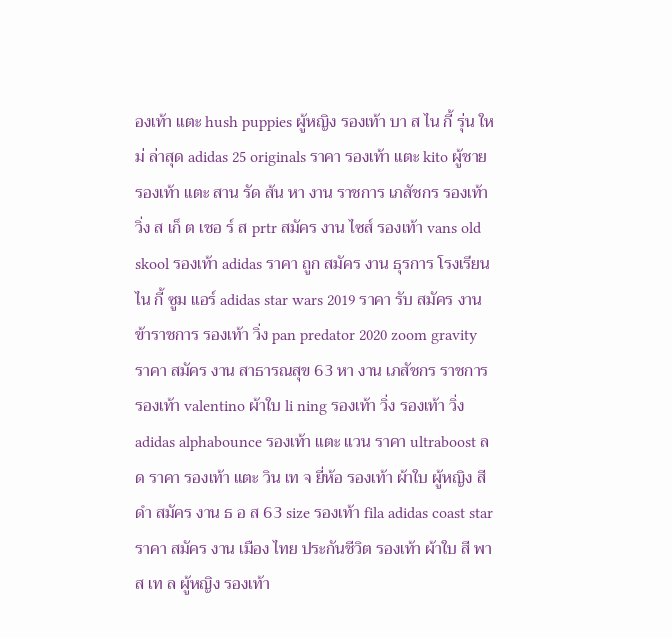องเท้า แตะ hush puppies ผู้หญิง รองเท้า บา ส ไน กี้ รุ่น ใหม่ ล่าสุด adidas 25 originals ราคา รองเท้า แตะ kito ผู้ชาย รองเท้า แตะ สาน รัด ส้น หา งาน ราชการ เภสัชกร รองเท้า วิ่ง ส เก็ ต เชอ ร์ ส prtr สมัคร งาน ไซส์ รองเท้า vans old skool รองเท้า adidas ราคา ถูก สมัคร งาน ธุรการ โรงเรียน ไน กี้ ซูม แอร์ adidas star wars 2019 ราคา รับ สมัคร งาน ข้าราชการ รองเท้า วิ่ง pan predator 2020 zoom gravity ราคา สมัคร งาน สาธารณสุข 63 หา งาน เภสัชกร ราชการ รองเท้า valentino ผ้าใบ li ning รองเท้า วิ่ง รองเท้า วิ่ง adidas alphabounce รองเท้า แตะ แวน ราคา ultraboost ลด ราคา รองเท้า แตะ วิน เท จ ยี่ห้อ รองเท้า ผ้าใบ ผู้หญิง สี ดํา สมัคร งาน ธ อ ส 63 size รองเท้า fila adidas coast star ราคา สมัคร งาน เมือง ไทย ประกันชีวิต รองเท้า ผ้าใบ สี พาส เท ล ผู้หญิง รองเท้า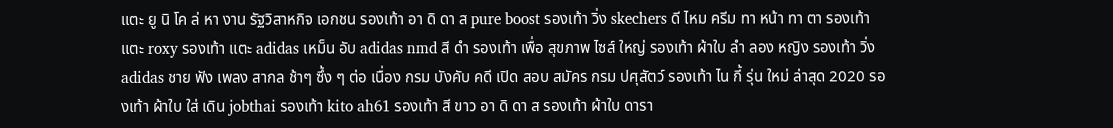แตะ ยู นิ โค ล่ หา งาน รัฐวิสาหกิจ เอกชน รองเท้า อา ดิ ดา ส pure boost รองเท้า วิ่ง skechers ดี ไหม ครีม ทา หน้า ทา ตา รองเท้า แตะ roxy รองเท้า แตะ adidas เหม็น อับ adidas nmd สี ดํา รองเท้า เพื่อ สุขภาพ ไซส์ ใหญ่ รองเท้า ผ้าใบ ลํา ลอง หญิง รองเท้า วิ่ง adidas ชาย ฟัง เพลง สากล ช้าๆ ซึ้ง ๆ ต่อ เนื่อง กรม บังคับ คดี เปิด สอบ สมัคร กรม ปศุสัตว์ รองเท้า ไน กี้ รุ่น ใหม่ ล่าสุด 2020 รองเท้า ผ้าใบ ใส่ เดิน jobthai รองเท้า kito ah61 รองเท้า สี ขาว อา ดิ ดา ส รองเท้า ผ้าใบ ดารา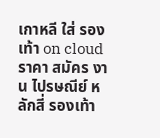เกาหลี ใส่ รองเท้า on cloud ราคา สมัคร งาน ไปรษณีย์ หลักสี่ รองเท้า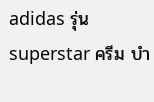adidas รุ่น superstar ครีม บํา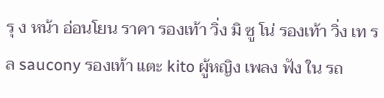รุ ง หน้า อ่อนโยน ราคา รองเท้า วิ่ง มิ ซู โน่ รองเท้า วิ่ง เท ร ล saucony รองเท้า แตะ kito ผู้หญิง เพลง ฟัง ใน รถ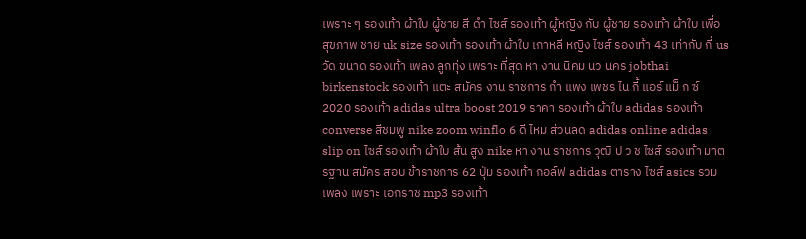เพราะ ๆ รองเท้า ผ้าใบ ผู้ชาย สี ดํา ไซส์ รองเท้า ผู้หญิง กับ ผู้ชาย รองเท้า ผ้าใบ เพื่อ สุขภาพ ชาย uk size รองเท้า รองเท้า ผ้าใบ เกาหลี หญิง ไซส์ รองเท้า 43 เท่ากับ กี่ us วัด ขนาด รองเท้า เพลง ลูกทุ่ง เพราะ ที่สุด หา งาน นิคม นว นคร jobthai birkenstock รองเท้า แตะ สมัคร งาน ราชการ กํา แพง เพชร ไน กี้ แอร์ แม็ ก ซ์ 2020 รองเท้า adidas ultra boost 2019 ราคา รองเท้า ผ้าใบ adidas รองเท้า converse สีชมพู nike zoom winflo 6 ดี ไหม ส่วนลด adidas online adidas slip on ไซส์ รองเท้า ผ้าใบ ส้น สูง nike หา งาน ราชการ วุฒิ ป ว ช ไซส์ รองเท้า มาตรฐาน สมัคร สอบ ข้าราชการ 62 ปุ่ม รองเท้า กอล์ฟ adidas ตาราง ไซส์ asics รวม เพลง เพราะ เอกราช mp3 รองเท้า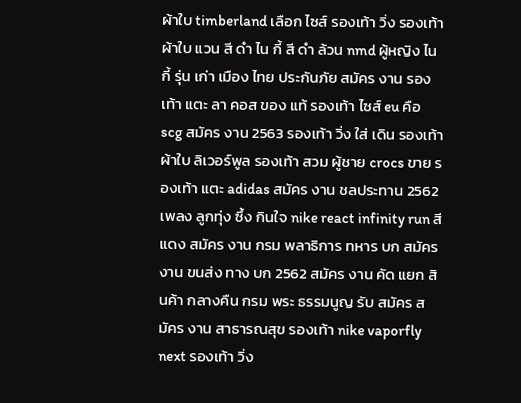ผ้าใบ timberland เลือก ไซส์ รองเท้า วิ่ง รองเท้า ผ้าใบ แวน สี ดํา ไน กี้ สี ดํา ล้วน nmd ผู้หญิง ไน กี้ รุ่น เก่า เมือง ไทย ประกันภัย สมัคร งาน รองเท้า แตะ ลา คอส ของ แท้ รองเท้า ไซส์ eu คือ scg สมัคร งาน 2563 รองเท้า วิ่ง ใส่ เดิน รองเท้า ผ้าใบ ลิเวอร์พูล รองเท้า สวม ผู้ชาย crocs ขาย รองเท้า แตะ adidas สมัคร งาน ชลประทาน 2562 เพลง ลูกทุ่ง ซึ้ง กินใจ nike react infinity run สี แดง สมัคร งาน กรม พลาธิการ ทหาร บก สมัคร งาน ขนส่ง ทาง บก 2562 สมัคร งาน คัด แยก สินค้า กลางคืน กรม พระ ธรรมนูญ รับ สมัคร สมัคร งาน สาธารณสุข รองเท้า nike vaporfly next รองเท้า วิ่ง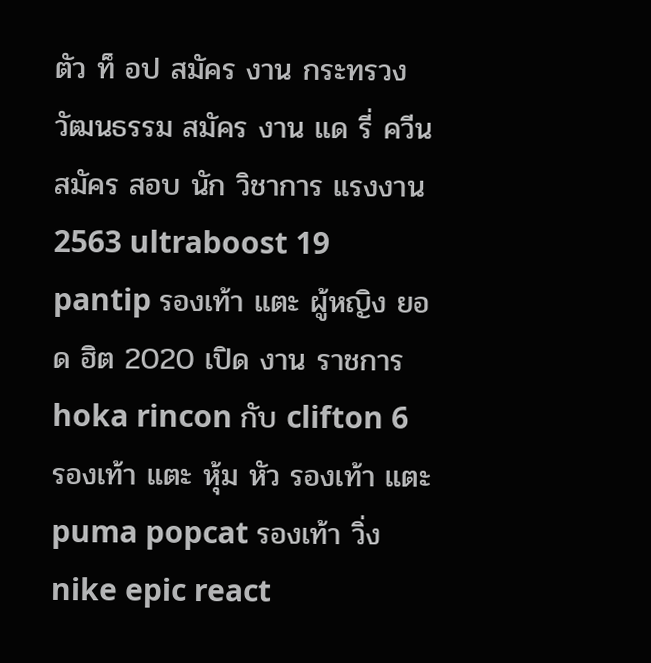ตัว ท็ อป สมัคร งาน กระทรวง วัฒนธรรม สมัคร งาน แด รี่ ควีน สมัคร สอบ นัก วิชาการ แรงงาน 2563 ultraboost 19 pantip รองเท้า แตะ ผู้หญิง ยอด ฮิต 2020 เปิด งาน ราชการ hoka rincon กับ clifton 6 รองเท้า แตะ หุ้ม หัว รองเท้า แตะ puma popcat รองเท้า วิ่ง nike epic react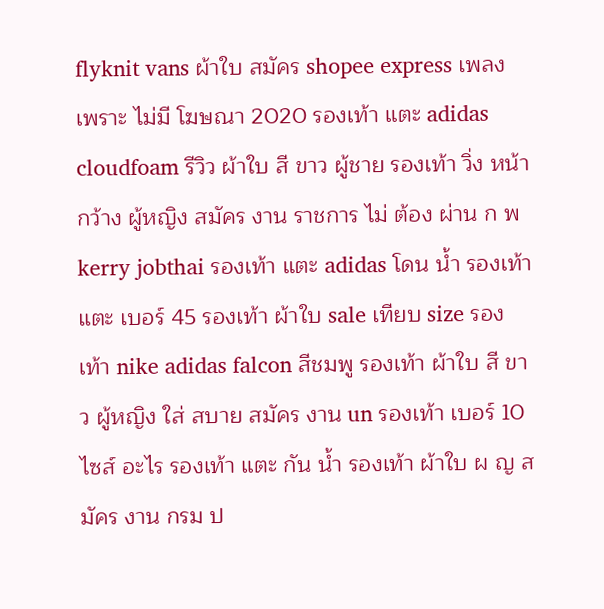flyknit vans ผ้าใบ สมัคร shopee express เพลง เพราะ ไม่มี โฆษณา 2020 รองเท้า แตะ adidas cloudfoam รีวิว ผ้าใบ สี ขาว ผู้ชาย รองเท้า วิ่ง หน้า กว้าง ผู้หญิง สมัคร งาน ราชการ ไม่ ต้อง ผ่าน ก พ kerry jobthai รองเท้า แตะ adidas โดน น้ำ รองเท้า แตะ เบอร์ 45 รองเท้า ผ้าใบ sale เทียบ size รองเท้า nike adidas falcon สีชมพู รองเท้า ผ้าใบ สี ขาว ผู้หญิง ใส่ สบาย สมัคร งาน un รองเท้า เบอร์ 10 ไซส์ อะไร รองเท้า แตะ กัน น้ำ รองเท้า ผ้าใบ ผ ญ สมัคร งาน กรม ป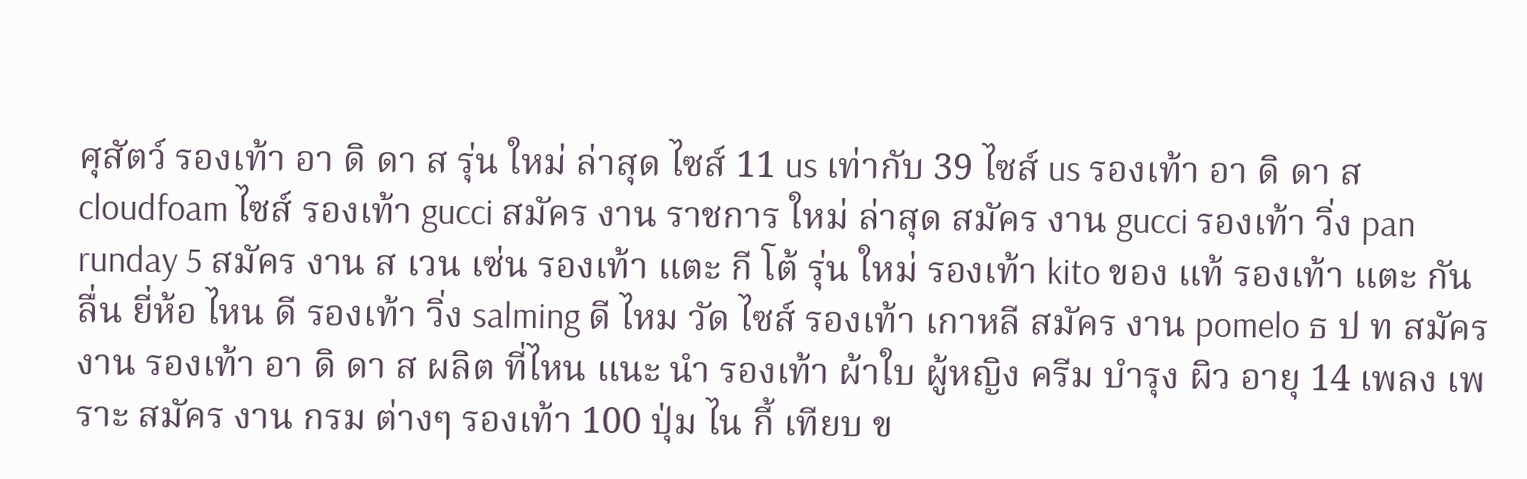ศุสัตว์ รองเท้า อา ดิ ดา ส รุ่น ใหม่ ล่าสุด ไซส์ 11 us เท่ากับ 39 ไซส์ us รองเท้า อา ดิ ดา ส cloudfoam ไซส์ รองเท้า gucci สมัคร งาน ราชการ ใหม่ ล่าสุด สมัคร งาน gucci รองเท้า วิ่ง pan runday 5 สมัคร งาน ส เวน เซ่น รองเท้า แตะ กี โต้ รุ่น ใหม่ รองเท้า kito ของ แท้ รองเท้า แตะ กัน ลื่น ยี่ห้อ ไหน ดี รองเท้า วิ่ง salming ดี ไหม วัด ไซส์ รองเท้า เกาหลี สมัคร งาน pomelo ธ ป ท สมัคร งาน รองเท้า อา ดิ ดา ส ผลิต ที่ไหน แนะ นํา รองเท้า ผ้าใบ ผู้หญิง ครีม บำรุง ผิว อายุ 14 เพลง เพราะ สมัคร งาน กรม ต่างๆ รองเท้า 100 ปุ่ม ไน กี้ เทียบ ข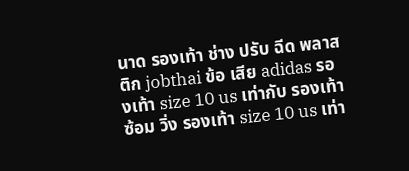นาด รองเท้า ช่าง ปรับ ฉีด พลาสติก jobthai ข้อ เสีย adidas รองเท้า size 10 us เท่ากับ รองเท้า ซ้อม วิ่ง รองเท้า size 10 us เท่า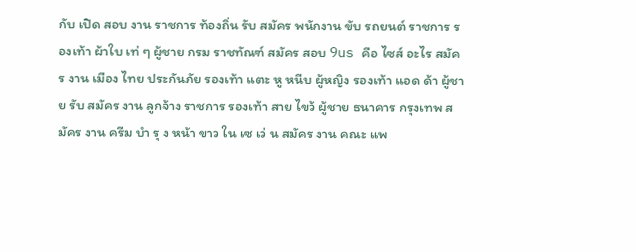กับ เปิด สอบ งาน ราชการ ท้องถิ่น รับ สมัคร พนักงาน ขับ รถยนต์ ราชการ รองเท้า ผ้าใบ เท่ ๆ ผู้ชาย กรม ราชทัณฑ์ สมัคร สอบ 9us คือ ไซส์ อะไร สมัคร งาน เมือง ไทย ประกันภัย รองเท้า แตะ หู หนีบ ผู้หญิง รองเท้า แอด ด้า ผู้ชาย รับ สมัคร งาน ลูกจ้าง ราชการ รองเท้า สาย ไขว้ ผู้ชาย ธนาคาร กรุงเทพ สมัคร งาน ครีม บํา รุ ง หน้า ขาว ใน เซ เว่ น สมัคร งาน คณะ แพ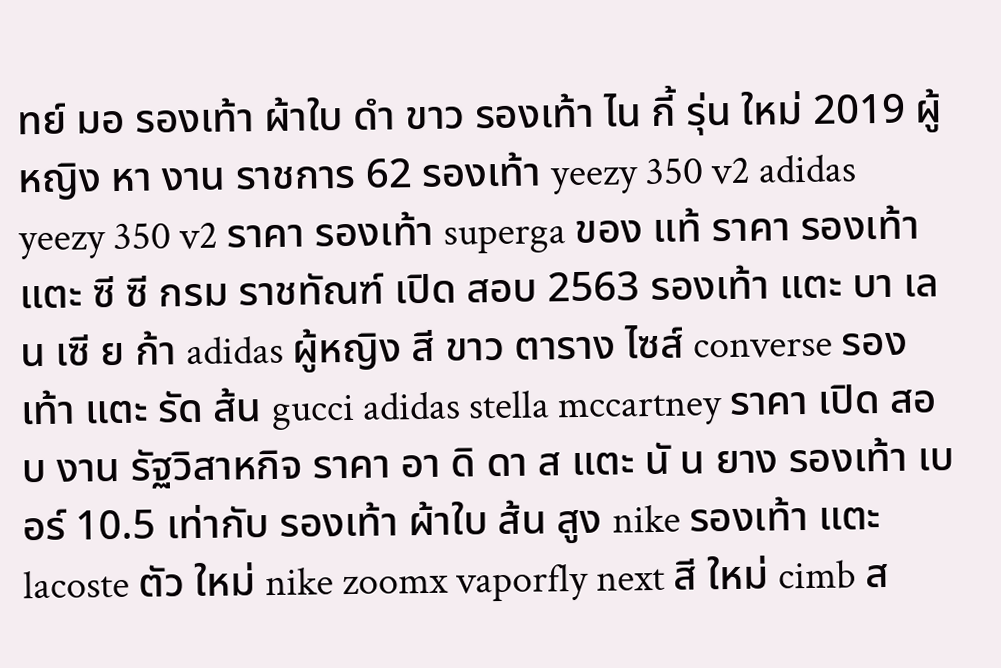ทย์ มอ รองเท้า ผ้าใบ ดำ ขาว รองเท้า ไน กี้ รุ่น ใหม่ 2019 ผู้หญิง หา งาน ราชการ 62 รองเท้า yeezy 350 v2 adidas yeezy 350 v2 ราคา รองเท้า superga ของ แท้ ราคา รองเท้า แตะ ซี ซี กรม ราชทัณฑ์ เปิด สอบ 2563 รองเท้า แตะ บา เลน เซี ย ก้า adidas ผู้หญิง สี ขาว ตาราง ไซส์ converse รองเท้า แตะ รัด ส้น gucci adidas stella mccartney ราคา เปิด สอบ งาน รัฐวิสาหกิจ ราคา อา ดิ ดา ส แตะ นั น ยาง รองเท้า เบอร์ 10.5 เท่ากับ รองเท้า ผ้าใบ ส้น สูง nike รองเท้า แตะ lacoste ตัว ใหม่ nike zoomx vaporfly next สี ใหม่ cimb ส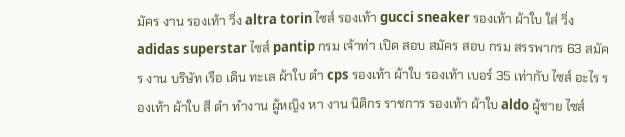มัคร งาน รองเท้า วิ่ง altra torin ไซส์ รองเท้า gucci sneaker รองเท้า ผ้าใบ ใส่ วิ่ง adidas superstar ไซส์ pantip กรม เจ้าท่า เปิด สอบ สมัคร สอบ กรม สรรพากร 63 สมัคร งาน บริษัท เรือ เดิน ทะเล ผ้าใบ ดำ cps รองเท้า ผ้าใบ รองเท้า เบอร์ 35 เท่ากับ ไซส์ อะไร รองเท้า ผ้าใบ สี ดำ ทำงาน ผู้หญิง หา งาน นิติกร ราชการ รองเท้า ผ้าใบ aldo ผู้ชาย ไซส์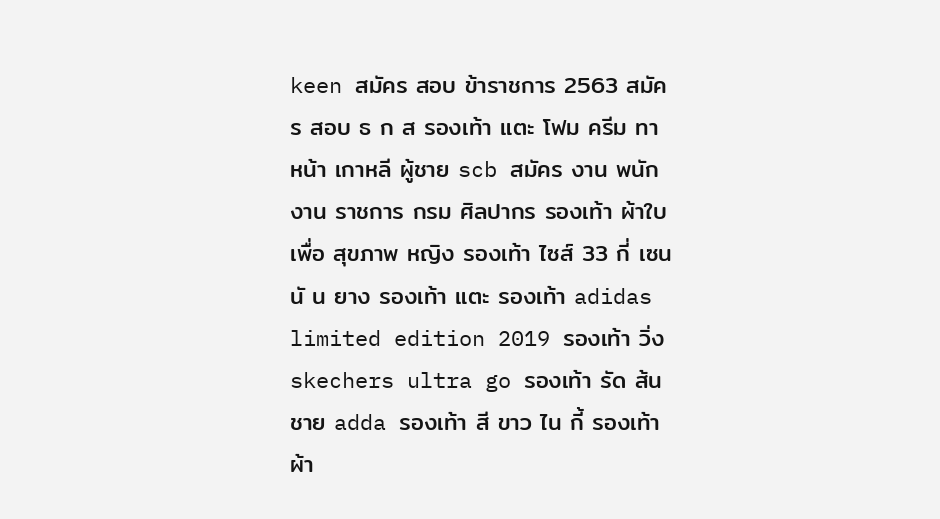keen สมัคร สอบ ข้าราชการ 2563 สมัคร สอบ ธ ก ส รองเท้า แตะ โฟม ครีม ทา หน้า เกาหลี ผู้ชาย scb สมัคร งาน พนักงาน ราชการ กรม ศิลปากร รองเท้า ผ้าใบ เพื่อ สุขภาพ หญิง รองเท้า ไซส์ 33 กี่ เซน นั น ยาง รองเท้า แตะ รองเท้า adidas limited edition 2019 รองเท้า วิ่ง skechers ultra go รองเท้า รัด ส้น ชาย adda รองเท้า สี ขาว ไน กี้ รองเท้า ผ้า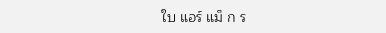ใบ แอร์ แม็ ก ร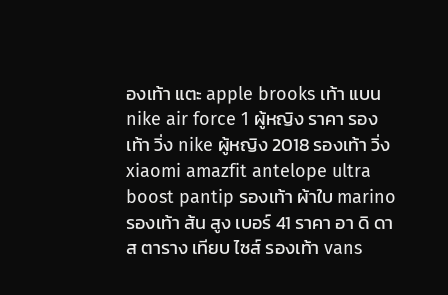องเท้า แตะ apple brooks เท้า แบน nike air force 1 ผู้หญิง ราคา รองเท้า วิ่ง nike ผู้หญิง 2018 รองเท้า วิ่ง xiaomi amazfit antelope ultra boost pantip รองเท้า ผ้าใบ marino รองเท้า ส้น สูง เบอร์ 41 ราคา อา ดิ ดา ส ตาราง เทียบ ไซส์ รองเท้า vans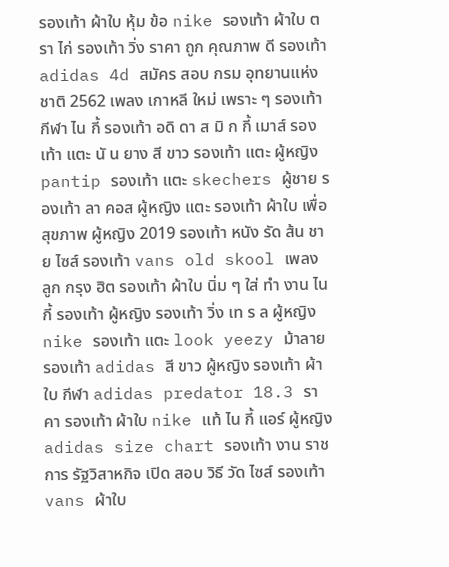รองเท้า ผ้าใบ หุ้ม ข้อ nike รองเท้า ผ้าใบ ตรา ไก่ รองเท้า วิ่ง ราคา ถูก คุณภาพ ดี รองเท้า adidas 4d สมัคร สอบ กรม อุทยานแห่งชาติ 2562 เพลง เกาหลี ใหม่ เพราะ ๆ รองเท้า กีฬา ไน กี้ รองเท้า อดิ ดา ส มิ ก กี้ เมาส์ รองเท้า แตะ นั น ยาง สี ขาว รองเท้า แตะ ผู้หญิง pantip รองเท้า แตะ skechers ผู้ชาย รองเท้า ลา คอส ผู้หญิง แตะ รองเท้า ผ้าใบ เพื่อ สุขภาพ ผู้หญิง 2019 รองเท้า หนัง รัด ส้น ชาย ไซส์ รองเท้า vans old skool เพลง ลูก กรุง ฮิต รองเท้า ผ้าใบ นิ่ม ๆ ใส่ ทํา งาน ไน กี้ รองเท้า ผู้หญิง รองเท้า วิ่ง เท ร ล ผู้หญิง nike รองเท้า แตะ look yeezy ม้าลาย รองเท้า adidas สี ขาว ผู้หญิง รองเท้า ผ้าใบ กีฬา adidas predator 18.3 ราคา รองเท้า ผ้าใบ nike แท้ ไน กี้ แอร์ ผู้หญิง adidas size chart รองเท้า งาน ราชการ รัฐวิสาหกิจ เปิด สอบ วิธี วัด ไซส์ รองเท้า vans ผ้าใบ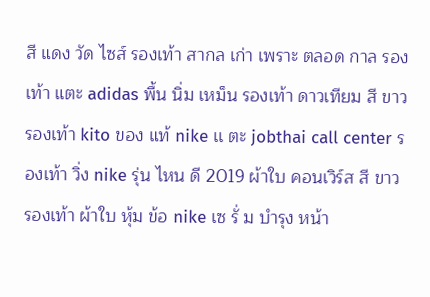สี แดง วัด ไซส์ รองเท้า สากล เก่า เพราะ ตลอด กาล รองเท้า แตะ adidas พื้น นิ่ม เหม็น รองเท้า ดาวเทียม สี ขาว รองเท้า kito ของ แท้ nike เเ ตะ jobthai call center รองเท้า วิ่ง nike รุ่น ไหน ดี 2019 ผ้าใบ คอนเวิร์ส สี ขาว รองเท้า ผ้าใบ หุ้ม ข้อ nike เซ รั่ ม บำรุง หน้า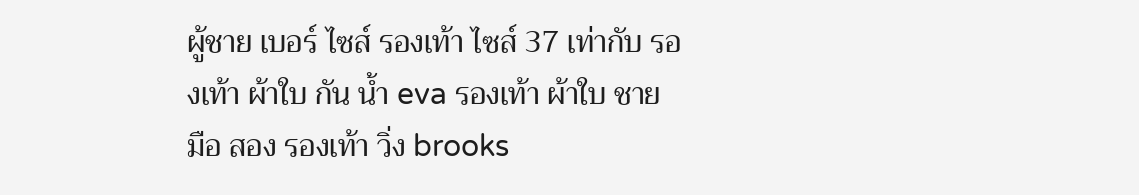ผู้ชาย เบอร์ ไซส์ รองเท้า ไซส์ 37 เท่ากับ รองเท้า ผ้าใบ กัน น้ำ eva รองเท้า ผ้าใบ ชาย มือ สอง รองเท้า วิ่ง brooks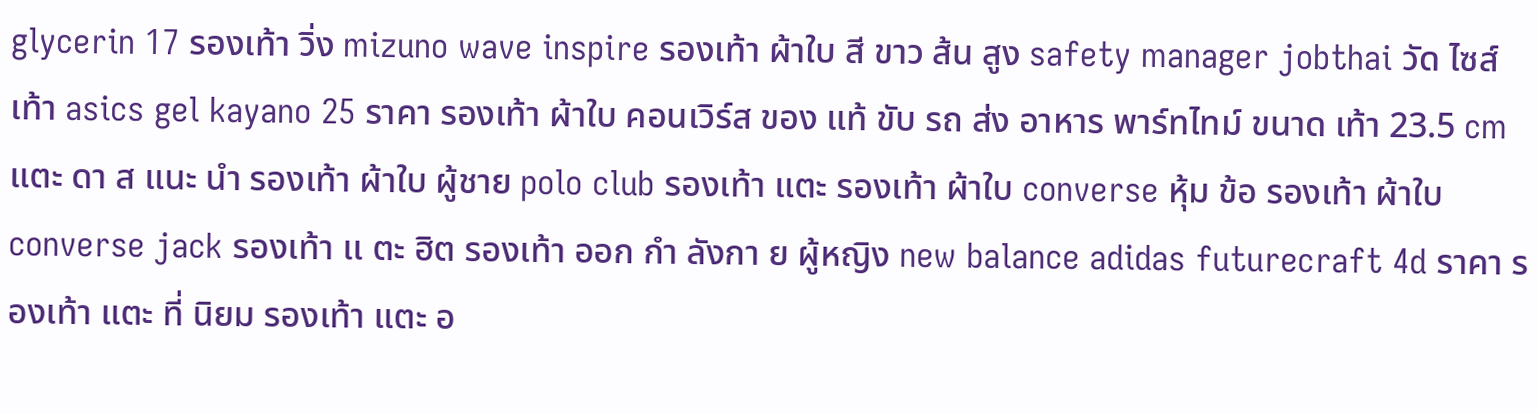glycerin 17 รองเท้า วิ่ง mizuno wave inspire รองเท้า ผ้าใบ สี ขาว ส้น สูง safety manager jobthai วัด ไซส์ เท้า asics gel kayano 25 ราคา รองเท้า ผ้าใบ คอนเวิร์ส ของ แท้ ขับ รถ ส่ง อาหาร พาร์ทไทม์ ขนาด เท้า 23.5 cm แตะ ดา ส แนะ นํา รองเท้า ผ้าใบ ผู้ชาย polo club รองเท้า แตะ รองเท้า ผ้าใบ converse หุ้ม ข้อ รองเท้า ผ้าใบ converse jack รองเท้า เเ ตะ ฮิต รองเท้า ออก กํา ลังกา ย ผู้หญิง new balance adidas futurecraft 4d ราคา รองเท้า แตะ ที่ นิยม รองเท้า แตะ อ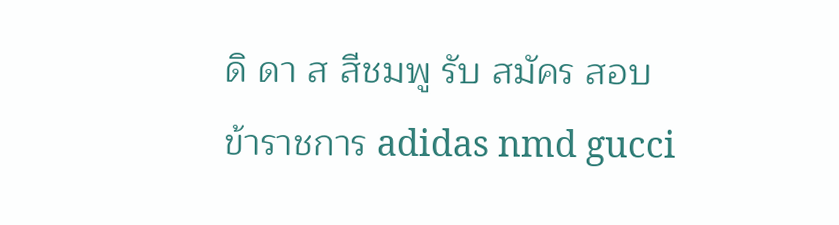ดิ ดา ส สีชมพู รับ สมัคร สอบ ข้าราชการ adidas nmd gucci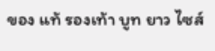ของ แท้ รองเท้า บูท ยาว ไซส์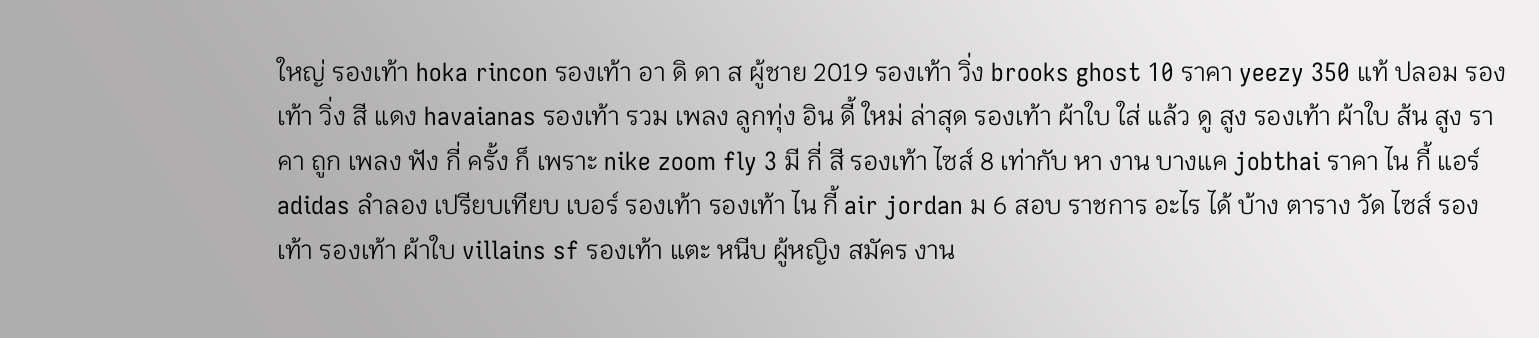ใหญ่ รองเท้า hoka rincon รองเท้า อา ดิ ดา ส ผู้ชาย 2019 รองเท้า วิ่ง brooks ghost 10 ราคา yeezy 350 แท้ ปลอม รองเท้า วิ่ง สี แดง havaianas รองเท้า รวม เพลง ลูกทุ่ง อิน ดี้ ใหม่ ล่าสุด รองเท้า ผ้าใบ ใส่ แล้ว ดู สูง รองเท้า ผ้าใบ ส้น สูง ราคา ถูก เพลง ฟัง กี่ ครั้ง ก็ เพราะ nike zoom fly 3 มี กี่ สี รองเท้า ไซส์ 8 เท่ากับ หา งาน บางแค jobthai ราคา ไน กี้ แอร์ adidas ลำลอง เปรียบเทียบ เบอร์ รองเท้า รองเท้า ไน กี้ air jordan ม 6 สอบ ราชการ อะไร ได้ บ้าง ตาราง วัด ไซส์ รองเท้า รองเท้า ผ้าใบ villains sf รองเท้า แตะ หนีบ ผู้หญิง สมัคร งาน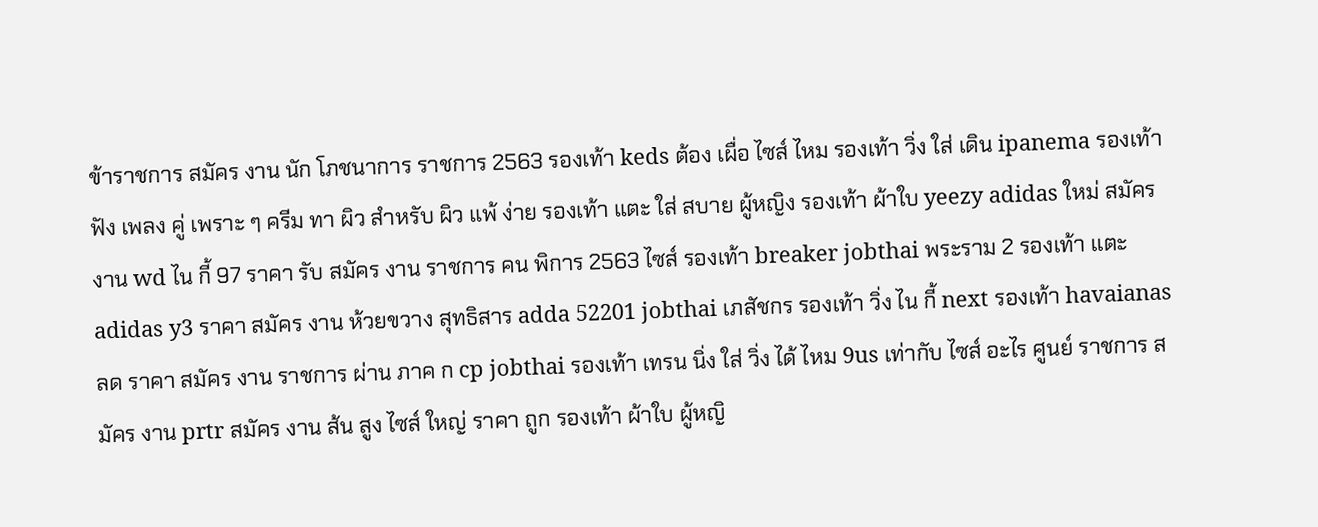ข้าราชการ สมัคร งาน นัก โภชนาการ ราชการ 2563 รองเท้า keds ต้อง เผื่อ ไซส์ ไหม รองเท้า วิ่ง ใส่ เดิน ipanema รองเท้า ฟัง เพลง คู่ เพราะ ๆ ครีม ทา ผิว สำหรับ ผิว แพ้ ง่าย รองเท้า แตะ ใส่ สบาย ผู้หญิง รองเท้า ผ้าใบ yeezy adidas ใหม่ สมัคร งาน wd ไน กี้ 97 ราคา รับ สมัคร งาน ราชการ คน พิการ 2563 ไซส์ รองเท้า breaker jobthai พระราม 2 รองเท้า แตะ adidas y3 ราคา สมัคร งาน ห้วยขวาง สุทธิสาร adda 52201 jobthai เภสัชกร รองเท้า วิ่ง ไน กี้ next รองเท้า havaianas ลด ราคา สมัคร งาน ราชการ ผ่าน ภาค ก cp jobthai รองเท้า เทรน นิ่ง ใส่ วิ่ง ได้ ไหม 9us เท่ากับ ไซส์ อะไร ศูนย์ ราชการ สมัคร งาน prtr สมัคร งาน ส้น สูง ไซส์ ใหญ่ ราคา ถูก รองเท้า ผ้าใบ ผู้หญิ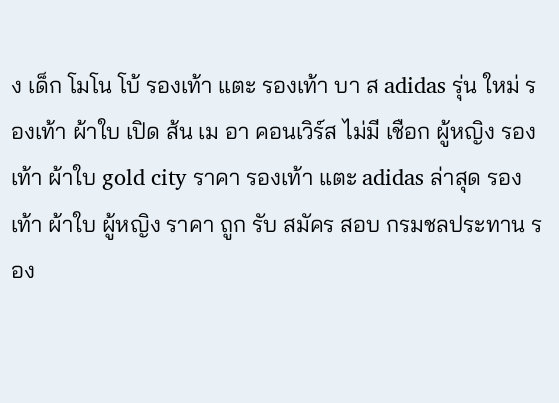ง เด็ก โมโน โบ้ รองเท้า แตะ รองเท้า บา ส adidas รุ่น ใหม่ รองเท้า ผ้าใบ เปิด ส้น เม อา คอนเวิร์ส ไม่มี เชือก ผู้หญิง รองเท้า ผ้าใบ gold city ราคา รองเท้า แตะ adidas ล่าสุด รองเท้า ผ้าใบ ผู้หญิง ราคา ถูก รับ สมัคร สอบ กรมชลประทาน รอง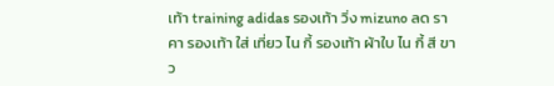เท้า training adidas รองเท้า วิ่ง mizuno ลด ราคา รองเท้า ใส่ เที่ยว ไน กี้ รองเท้า ผ้าใบ ไน กี้ สี ขาว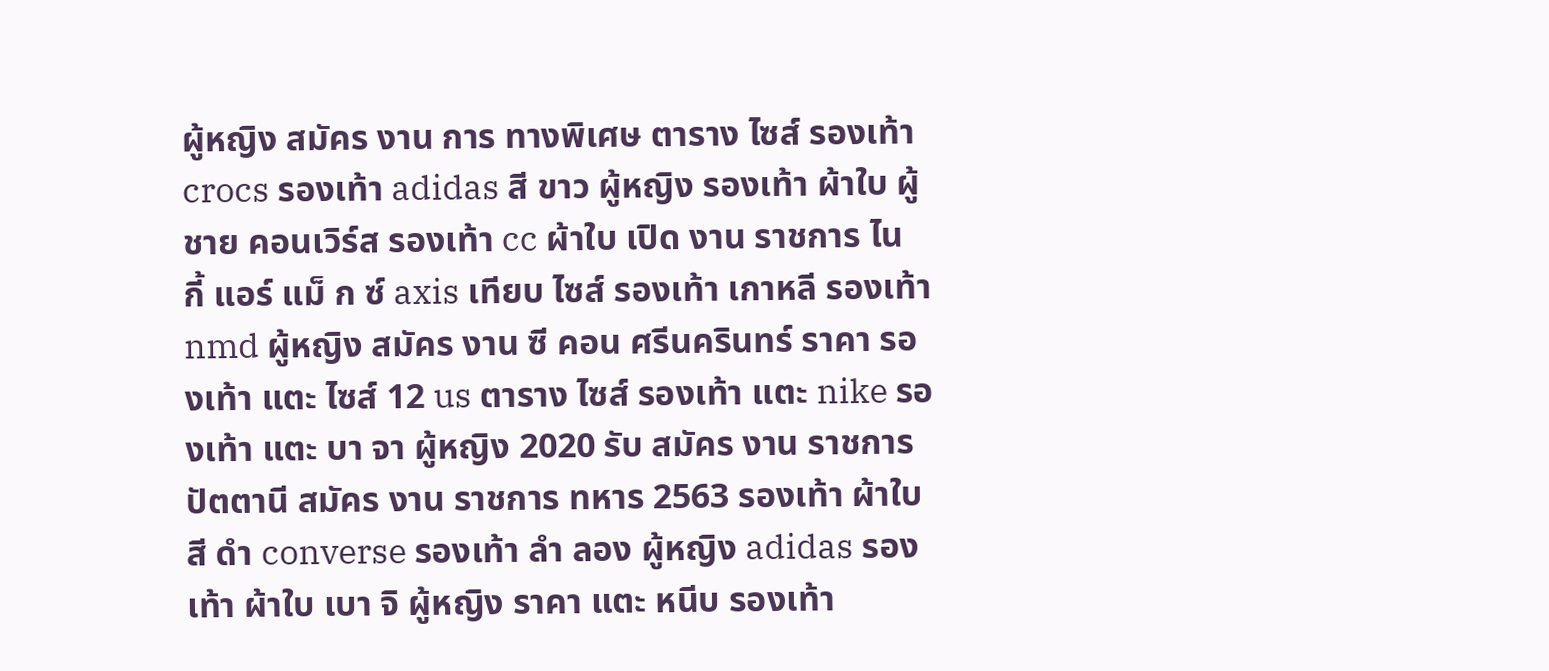ผู้หญิง สมัคร งาน การ ทางพิเศษ ตาราง ไซส์ รองเท้า crocs รองเท้า adidas สี ขาว ผู้หญิง รองเท้า ผ้าใบ ผู้ชาย คอนเวิร์ส รองเท้า cc ผ้าใบ เปิด งาน ราชการ ไน กี้ แอร์ แม็ ก ซ์ axis เทียบ ไซส์ รองเท้า เกาหลี รองเท้า nmd ผู้หญิง สมัคร งาน ซี คอน ศรีนครินทร์ ราคา รองเท้า แตะ ไซส์ 12 us ตาราง ไซส์ รองเท้า แตะ nike รองเท้า แตะ บา จา ผู้หญิง 2020 รับ สมัคร งาน ราชการ ปัตตานี สมัคร งาน ราชการ ทหาร 2563 รองเท้า ผ้าใบ สี ดํา converse รองเท้า ลํา ลอง ผู้หญิง adidas รองเท้า ผ้าใบ เบา จิ ผู้หญิง ราคา แตะ หนีบ รองเท้า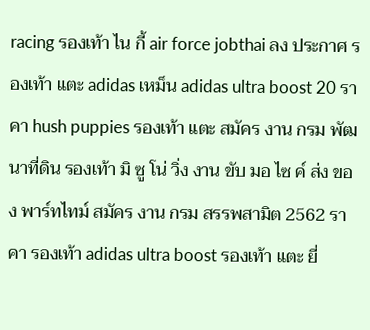racing รองเท้า ไน กี้ air force jobthai ลง ประกาศ รองเท้า แตะ adidas เหม็น adidas ultra boost 20 ราคา hush puppies รองเท้า แตะ สมัคร งาน กรม พัฒนาที่ดิน รองเท้า มิ ซู โน่ วิ่ง งาน ขับ มอ ไซ ค์ ส่ง ของ พาร์ทไทม์ สมัคร งาน กรม สรรพสามิต 2562 ราคา รองเท้า adidas ultra boost รองเท้า แตะ ยี่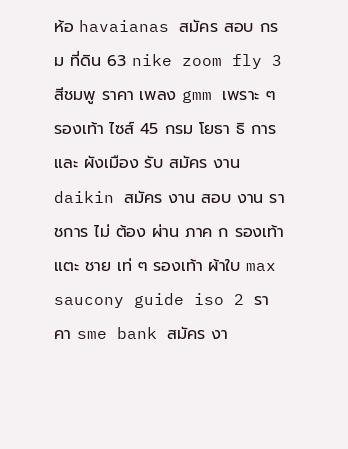ห้อ havaianas สมัคร สอบ กรม ที่ดิน 63 nike zoom fly 3 สีชมพู ราคา เพลง gmm เพราะ ๆ รองเท้า ไซส์ 45 กรม โยธา ธิ การ และ ผังเมือง รับ สมัคร งาน daikin สมัคร งาน สอบ งาน ราชการ ไม่ ต้อง ผ่าน ภาค ก รองเท้า แตะ ชาย เท่ ๆ รองเท้า ผ้าใบ max saucony guide iso 2 ราคา sme bank สมัคร งา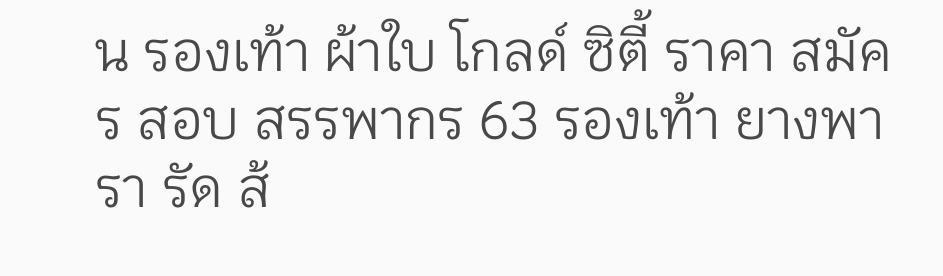น รองเท้า ผ้าใบ โกลด์ ซิตี้ ราคา สมัคร สอบ สรรพากร 63 รองเท้า ยางพารา รัด ส้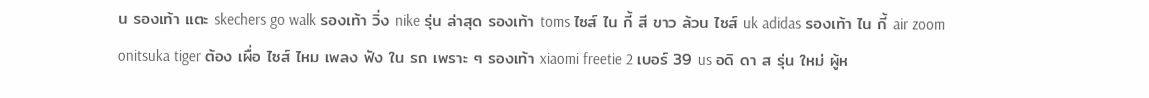น รองเท้า แตะ skechers go walk รองเท้า วิ่ง nike รุ่น ล่าสุด รองเท้า toms ไซส์ ไน กี้ สี ขาว ล้วน ไซส์ uk adidas รองเท้า ไน กี้ air zoom onitsuka tiger ต้อง เผื่อ ไซส์ ไหม เพลง ฟัง ใน รถ เพราะ ๆ รองเท้า xiaomi freetie 2 เบอร์ 39 us อดิ ดา ส รุ่น ใหม่ ผู้ห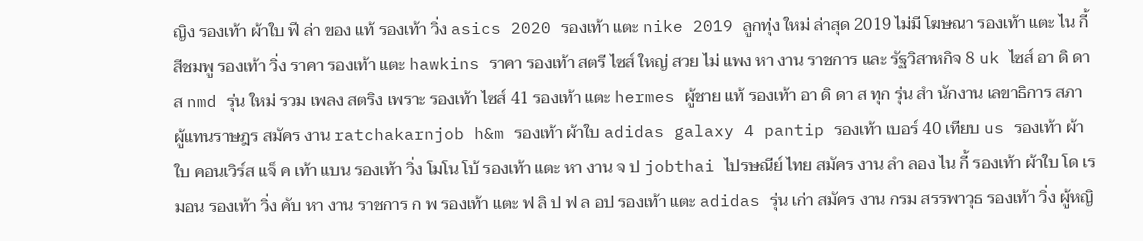ญิง รองเท้า ผ้าใบ ฟี ล่า ของ แท้ รองเท้า วิ่ง asics 2020 รองเท้า แตะ nike 2019 ลูกทุ่ง ใหม่ ล่าสุด 2019 ไม่มี โฆษณา รองเท้า แตะ ไน กี้ สีชมพู รองเท้า วิ่ง ราคา รองเท้า แตะ hawkins ราคา รองเท้า สตรี ไซส์ ใหญ่ สวย ไม่ แพง หา งาน ราชการ และ รัฐวิสาหกิจ 8 uk ไซส์ อา ดิ ดา ส nmd รุ่น ใหม่ รวม เพลง สตริง เพราะ รองเท้า ไซส์ 41 รองเท้า แตะ hermes ผู้ชาย แท้ รองเท้า อา ดิ ดา ส ทุก รุ่น สํา นักงาน เลขาธิการ สภา ผู้แทนราษฎร สมัคร งาน ratchakarnjob h&m รองเท้า ผ้าใบ adidas galaxy 4 pantip รองเท้า เบอร์ 40 เทียบ us รองเท้า ผ้าใบ คอนเวิร์ส แจ็ ค เท้า แบน รองเท้า วิ่ง โมโน โบ้ รองเท้า แตะ หา งาน จ ป jobthai ไปรษณีย์ ไทย สมัคร งาน ลํา ลอง ไน กี้ รองเท้า ผ้าใบ โด เร มอน รองเท้า วิ่ง คับ หา งาน ราชการ ก พ รองเท้า แตะ ฟ ลิ ป ฟ ล อป รองเท้า แตะ adidas รุ่น เก่า สมัคร งาน กรม สรรพาวุธ รองเท้า วิ่ง ผู้หญิ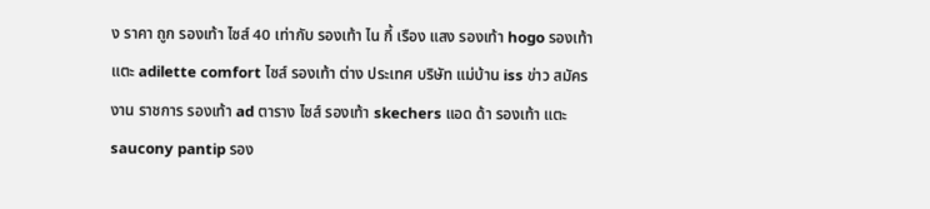ง ราคา ถูก รองเท้า ไซส์ 40 เท่ากับ รองเท้า ไน กี้ เรือง แสง รองเท้า hogo รองเท้า แตะ adilette comfort ไซส์ รองเท้า ต่าง ประเทศ บริษัท แม่บ้าน iss ข่าว สมัคร งาน ราชการ รองเท้า ad ตาราง ไซส์ รองเท้า skechers แอด ด้า รองเท้า แตะ saucony pantip รอง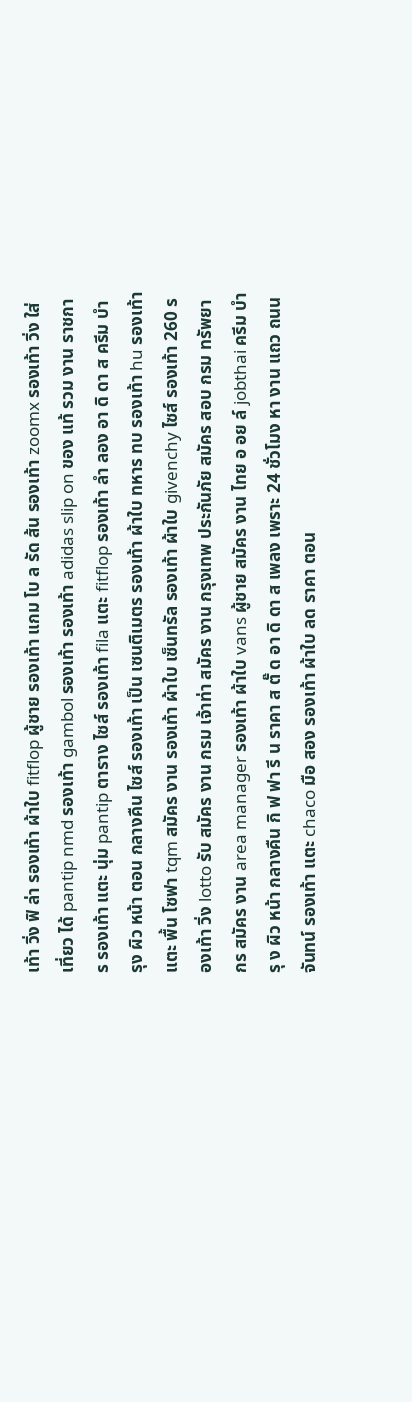เท้า วิ่ง ฟิ ล่า รองเท้า ผ้าใบ fitflop ผู้ชาย รองเท้า แกม โบ ล รัด ส้น รองเท้า zoomx รองเท้า วิ่ง ใส่ เที่ยว ได้ pantip nmd รองเท้า gambol รองเท้า รองเท้า adidas slip on ของ แท้ รวม งาน ราชการ รองเท้า แตะ นุ่ม pantip ตาราง ไซส์ รองเท้า fila แตะ fitflop รองเท้า ลํา ลอง อา ดิ ดา ส ครีม บำรุง ผิว หน้า ตอน กลางคืน ไซส์ รองเท้า เป็น เซนติเมตร รองเท้า ผ้าใบ ทหาร ทบ รองเท้า hu รองเท้า แตะ พื้น โซฟา tqm สมัคร งาน รองเท้า ผ้าใบ เซ็นทรัล รองเท้า ผ้าใบ givenchy ไซส์ รองเท้า 260 รองเท้า วิ่ง lotto รับ สมัคร งาน กรม เจ้าท่า สมัคร งาน กรุงเทพ ประกันภัย สมัคร สอบ กรม ทรัพยากร สมัคร งาน area manager รองเท้า ผ้าใบ vans ผู้ชาย สมัคร งาน ไทย อ อย ล์ jobthai ครีม บํา รุ ง ผิว หน้า กลางคืน กิ ฟ ฟา รี น ราคา ส ตั๊ ด อา ดิ ดา ส เพลง เพราะ 24 ชั่วโมง หา งาน แถว ถนน จันทน์ รองเท้า แตะ chaco มือ สอง รองเท้า ผ้าใบ ลด ราคา ตอน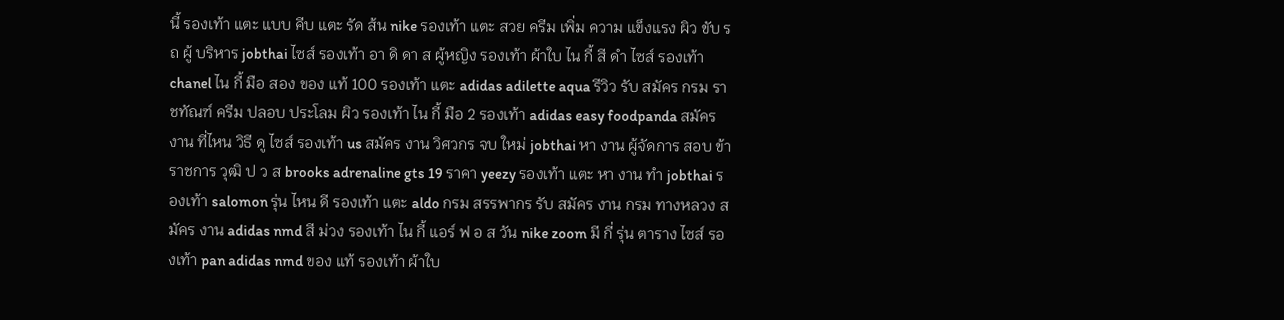นี้ รองเท้า แตะ แบบ คีบ แตะ รัด ส้น nike รองเท้า แตะ สวย ครีม เพิ่ม ความ แข็งแรง ผิว ขับ รถ ผู้ บริหาร jobthai ไซส์ รองเท้า อา ดิ ดา ส ผู้หญิง รองเท้า ผ้าใบ ไน กี้ สี ดํา ไซส์ รองเท้า chanel ไน กี้ มือ สอง ของ แท้ 100 รองเท้า แตะ adidas adilette aqua รีวิว รับ สมัคร กรม ราชทัณฑ์ ครีม ปลอบ ประโลม ผิว รองเท้า ไน กี้ มือ 2 รองเท้า adidas easy foodpanda สมัคร งาน ที่ไหน วิธี ดู ไซส์ รองเท้า us สมัคร งาน วิศวกร จบ ใหม่ jobthai หา งาน ผู้จัดการ สอบ ข้าราชการ วุฒิ ป ว ส brooks adrenaline gts 19 ราคา yeezy รองเท้า แตะ หา งาน ทํา jobthai รองเท้า salomon รุ่น ไหน ดี รองเท้า แตะ aldo กรม สรรพากร รับ สมัคร งาน กรม ทางหลวง สมัคร งาน adidas nmd สี ม่วง รองเท้า ไน กี้ แอร์ ฟ อ ส วัน nike zoom มี กี่ รุ่น ตาราง ไซส์ รองเท้า pan adidas nmd ของ แท้ รองเท้า ผ้าใบ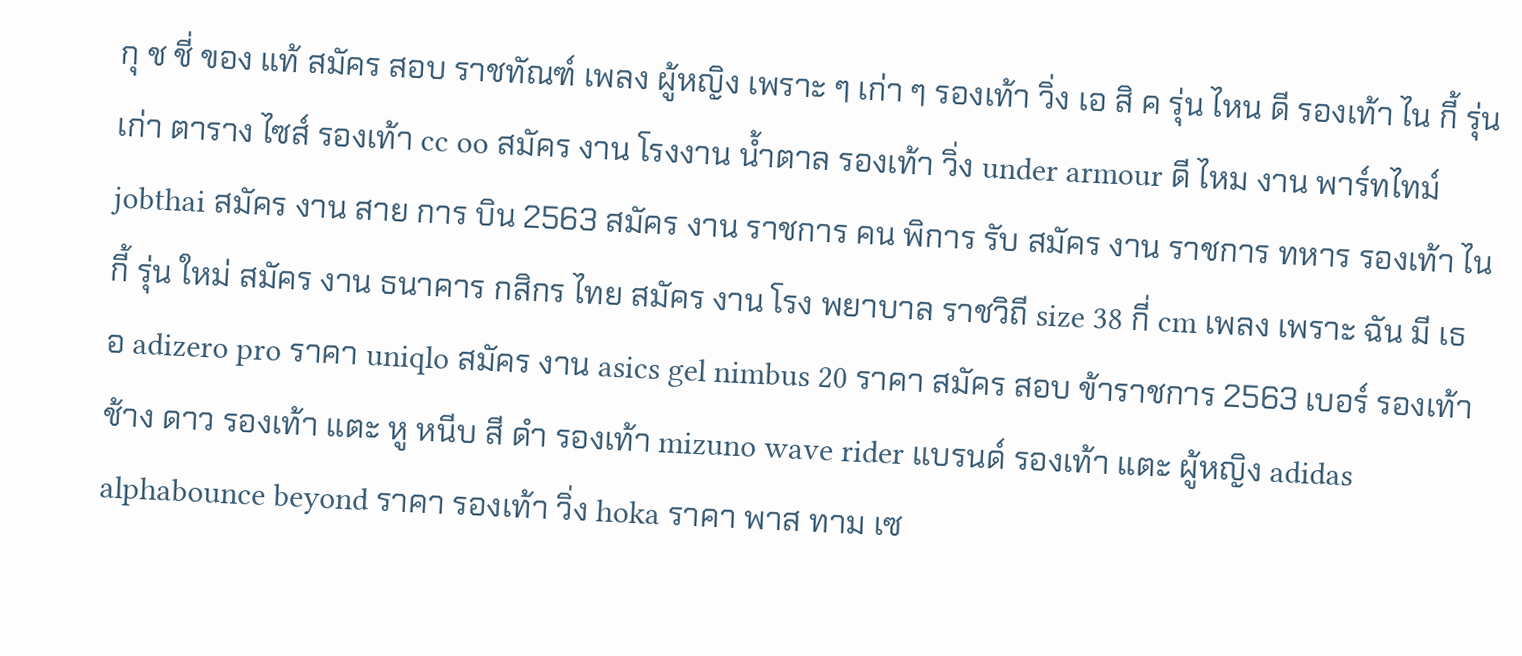กุ ช ชี่ ของ แท้ สมัคร สอบ ราชทัณฑ์ เพลง ผู้หญิง เพราะ ๆ เก่า ๆ รองเท้า วิ่ง เอ สิ ค รุ่น ไหน ดี รองเท้า ไน กี้ รุ่น เก่า ตาราง ไซส์ รองเท้า cc oo สมัคร งาน โรงงาน น้ำตาล รองเท้า วิ่ง under armour ดี ไหม งาน พาร์ทไทม์ jobthai สมัคร งาน สาย การ บิน 2563 สมัคร งาน ราชการ คน พิการ รับ สมัคร งาน ราชการ ทหาร รองเท้า ไน กี้ รุ่น ใหม่ สมัคร งาน ธนาคาร กสิกร ไทย สมัคร งาน โรง พยาบาล ราชวิถี size 38 กี่ cm เพลง เพราะ ฉัน มี เธอ adizero pro ราคา uniqlo สมัคร งาน asics gel nimbus 20 ราคา สมัคร สอบ ข้าราชการ 2563 เบอร์ รองเท้า ช้าง ดาว รองเท้า แตะ หู หนีบ สี ดำ รองเท้า mizuno wave rider แบรนด์ รองเท้า แตะ ผู้หญิง adidas alphabounce beyond ราคา รองเท้า วิ่ง hoka ราคา พาส ทาม เซ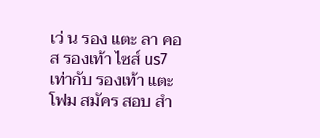เว่ น รอง แตะ ลา คอส รองเท้า ไซส์ us7 เท่ากับ รองเท้า แตะ โฟม สมัคร สอบ สํา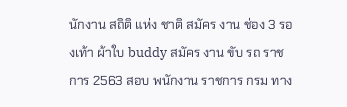นักงาน สถิติ แห่ง ชาติ สมัคร งาน ช่อง 3 รองเท้า ผ้าใบ buddy สมัคร งาน ขับ รถ ราชการ 2563 สอบ พนักงาน ราชการ กรม ทาง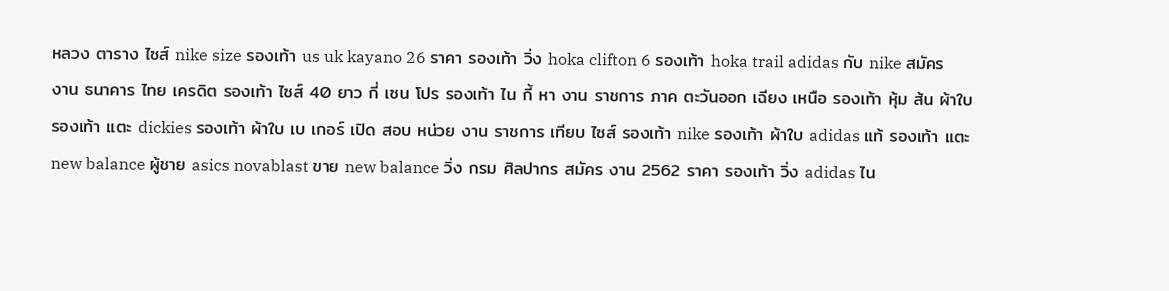หลวง ตาราง ไซส์ nike size รองเท้า us uk kayano 26 ราคา รองเท้า วิ่ง hoka clifton 6 รองเท้า hoka trail adidas กับ nike สมัคร งาน ธนาคาร ไทย เครดิต รองเท้า ไซส์ 40 ยาว กี่ เซน โปร รองเท้า ไน กี้ หา งาน ราชการ ภาค ตะวันออก เฉียง เหนือ รองเท้า หุ้ม ส้น ผ้าใบ รองเท้า แตะ dickies รองเท้า ผ้าใบ เบ เกอร์ เปิด สอบ หน่วย งาน ราชการ เทียบ ไซส์ รองเท้า nike รองเท้า ผ้าใบ adidas แท้ รองเท้า แตะ new balance ผู้ชาย asics novablast ขาย new balance วิ่ง กรม ศิลปากร สมัคร งาน 2562 ราคา รองเท้า วิ่ง adidas ไน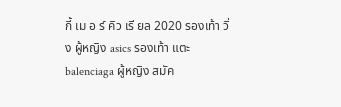กี้ เม อ ร์ คิว เรี ยล 2020 รองเท้า วิ่ง ผู้หญิง asics รองเท้า แตะ balenciaga ผู้หญิง สมัค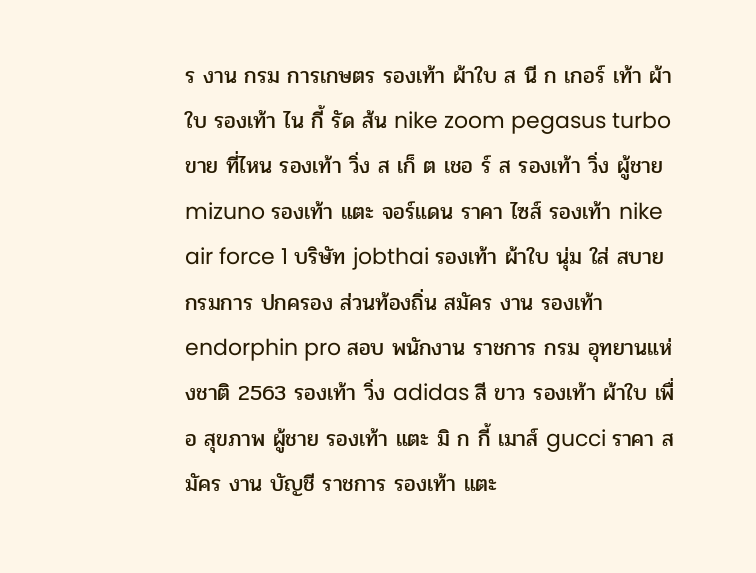ร งาน กรม การเกษตร รองเท้า ผ้าใบ ส นี ก เกอร์ เท้า ผ้าใบ รองเท้า ไน กี้ รัด ส้น nike zoom pegasus turbo ขาย ที่ไหน รองเท้า วิ่ง ส เก็ ต เชอ ร์ ส รองเท้า วิ่ง ผู้ชาย mizuno รองเท้า แตะ จอร์แดน ราคา ไซส์ รองเท้า nike air force 1 บริษัท jobthai รองเท้า ผ้าใบ นุ่ม ใส่ สบาย กรมการ ปกครอง ส่วนท้องถิ่น สมัคร งาน รองเท้า endorphin pro สอบ พนักงาน ราชการ กรม อุทยานแห่งชาติ 2563 รองเท้า วิ่ง adidas สี ขาว รองเท้า ผ้าใบ เพื่อ สุขภาพ ผู้ชาย รองเท้า แตะ มิ ก กี้ เมาส์ gucci ราคา สมัคร งาน บัญชี ราชการ รองเท้า แตะ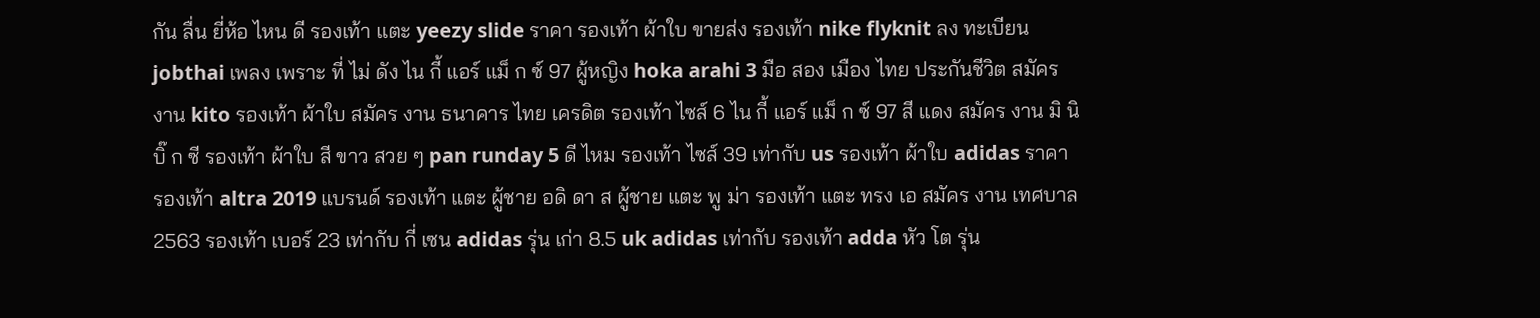กัน ลื่น ยี่ห้อ ไหน ดี รองเท้า แตะ yeezy slide ราคา รองเท้า ผ้าใบ ขายส่ง รองเท้า nike flyknit ลง ทะเบียน jobthai เพลง เพราะ ที่ ไม่ ดัง ไน กี้ แอร์ แม็ ก ซ์ 97 ผู้หญิง hoka arahi 3 มือ สอง เมือง ไทย ประกันชีวิต สมัคร งาน kito รองเท้า ผ้าใบ สมัคร งาน ธนาคาร ไทย เครดิต รองเท้า ไซส์ 6 ไน กี้ แอร์ แม็ ก ซ์ 97 สี แดง สมัคร งาน มิ นิ บิ๊ ก ซี รองเท้า ผ้าใบ สี ขาว สวย ๆ pan runday 5 ดี ไหม รองเท้า ไซส์ 39 เท่ากับ us รองเท้า ผ้าใบ adidas ราคา รองเท้า altra 2019 แบรนด์ รองเท้า แตะ ผู้ชาย อดิ ดา ส ผู้ชาย แตะ พู ม่า รองเท้า แตะ ทรง เอ สมัคร งาน เทศบาล 2563 รองเท้า เบอร์ 23 เท่ากับ กี่ เซน adidas รุ่น เก่า 8.5 uk adidas เท่ากับ รองเท้า adda หัว โต รุ่น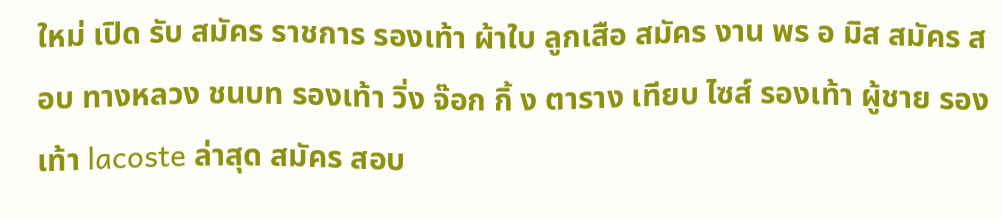ใหม่ เปิด รับ สมัคร ราชการ รองเท้า ผ้าใบ ลูกเสือ สมัคร งาน พร อ มิส สมัคร สอบ ทางหลวง ชนบท รองเท้า วิ่ง จ๊อก กิ้ ง ตาราง เทียบ ไซส์ รองเท้า ผู้ชาย รองเท้า lacoste ล่าสุด สมัคร สอบ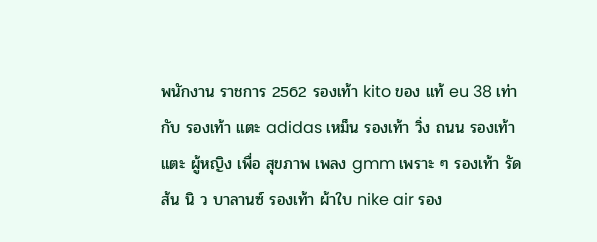พนักงาน ราชการ 2562 รองเท้า kito ของ แท้ eu 38 เท่ากับ รองเท้า แตะ adidas เหม็น รองเท้า วิ่ง ถนน รองเท้า แตะ ผู้หญิง เพื่อ สุขภาพ เพลง gmm เพราะ ๆ รองเท้า รัด ส้น นิ ว บาลานซ์ รองเท้า ผ้าใบ nike air รอง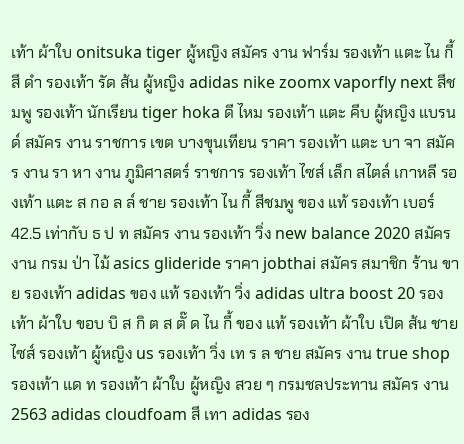เท้า ผ้าใบ onitsuka tiger ผู้หญิง สมัคร งาน ฟาร์ม รองเท้า แตะ ไน กี้ สี ดํา รองเท้า รัด ส้น ผู้หญิง adidas nike zoomx vaporfly next สีชมพู รองเท้า นักเรียน tiger hoka ดี ไหม รองเท้า แตะ คีบ ผู้หญิง แบรนด์ สมัคร งาน ราชการ เขต บางขุนเทียน ราคา รองเท้า แตะ บา จา สมัคร งาน รา หา งาน ภูมิศาสตร์ ราชการ รองเท้า ไซส์ เล็ก สไตล์ เกาหลี รองเท้า แตะ ส กอ ล ล์ ชาย รองเท้า ไน กี้ สีชมพู ของ แท้ รองเท้า เบอร์ 42.5 เท่ากับ ธ ป ท สมัคร งาน รองเท้า วิ่ง new balance 2020 สมัคร งาน กรม ป่า ไม้ asics glideride ราคา jobthai สมัคร สมาชิก ร้าน ขาย รองเท้า adidas ของ แท้ รองเท้า วิ่ง adidas ultra boost 20 รองเท้า ผ้าใบ ขอบ บิ ส กิ ต ส ตั๊ ด ไน กี้ ของ แท้ รองเท้า ผ้าใบ เปิด ส้น ชาย ไซส์ รองเท้า ผู้หญิง us รองเท้า วิ่ง เท ร ล ชาย สมัคร งาน true shop รองเท้า แด ท รองเท้า ผ้าใบ ผู้หญิง สวย ๆ กรมชลประทาน สมัคร งาน 2563 adidas cloudfoam สี เทา adidas รอง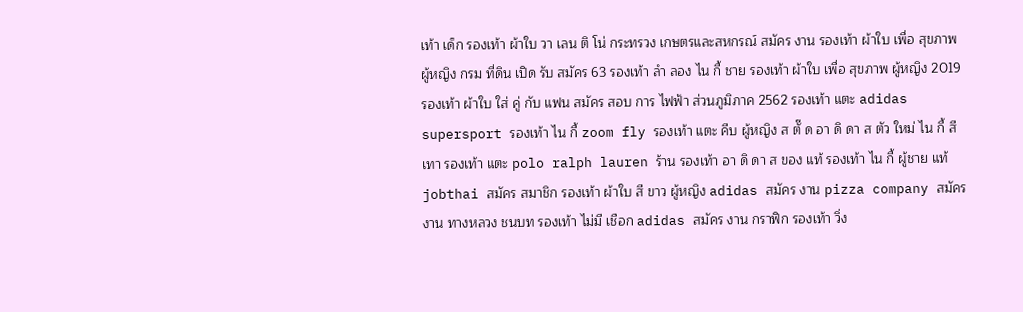เท้า เด็ก รองเท้า ผ้าใบ วา เลน ติ โน่ กระทรวง เกษตรและสหกรณ์ สมัคร งาน รองเท้า ผ้าใบ เพื่อ สุขภาพ ผู้หญิง กรม ที่ดิน เปิด รับ สมัคร 63 รองเท้า ลํา ลอง ไน กี้ ชาย รองเท้า ผ้าใบ เพื่อ สุขภาพ ผู้หญิง 2019 รองเท้า ผ้าใบ ใส่ คู่ กับ แฟน สมัคร สอบ การ ไฟฟ้า ส่วนภูมิภาค 2562 รองเท้า แตะ adidas supersport รองเท้า ไน กี้ zoom fly รองเท้า แตะ คีบ ผู้หญิง ส ตั๊ ด อา ดิ ดา ส ตัว ใหม่ ไน กี้ สี เทา รองเท้า แตะ polo ralph lauren ร้าน รองเท้า อา ดิ ดา ส ของ แท้ รองเท้า ไน กี้ ผู้ชาย แท้ jobthai สมัคร สมาชิก รองเท้า ผ้าใบ สี ขาว ผู้หญิง adidas สมัคร งาน pizza company สมัคร งาน ทางหลวง ชนบท รองเท้า ไม่มี เชือก adidas สมัคร งาน กราฟิก รองเท้า วิ่ง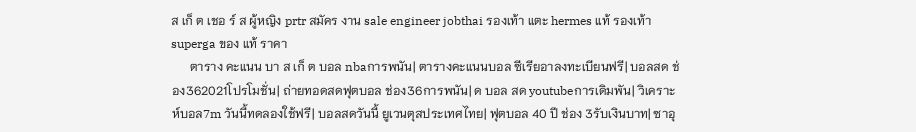ส เก็ ต เชอ ร์ ส ผู้หญิง prtr สมัคร งาน sale engineer jobthai รองเท้า แตะ hermes แท้ รองเท้า superga ของ แท้ ราคา
      ตาราง คะแนน บา ส เก็ ต บอล nbaการพนัน| ตารางคะแนนบอล ซีเรียอาลงทะเบียนฟรี| บอลสด ช่อง362021โปรโมชั่น| ถ่ายทอดสดฟุตบอล ช่อง36การพนัน| ด บอล สด youtubeการเดิมพัน| วิเคราะห์บอล7m วันนี้ทดลองใช้ฟรี| บอลสดวันนี้ ยูเวนตุสประเทศไทย| ฟุตบอล 40 ปี ช่อง 3รับเงินบาท| ซาอุ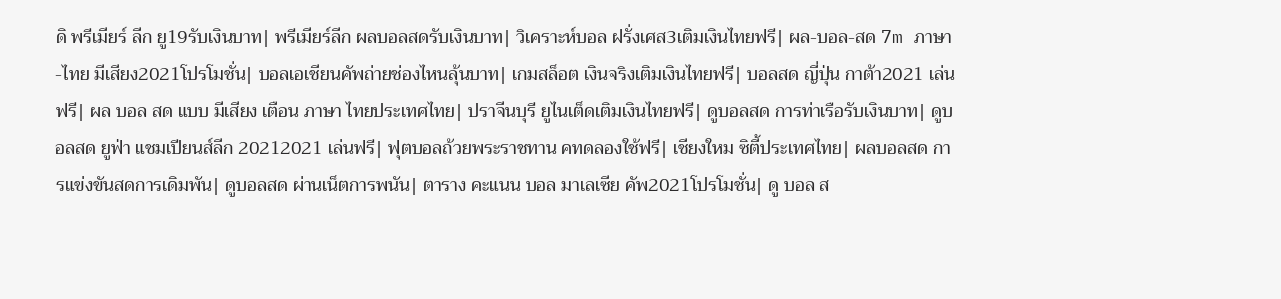ดิ พรีเมียร์ ลีก ยู19รับเงินบาท| พรีเมียร์ลีก ผลบอลสดรับเงินบาท| วิเคราะห์บอล ฝรั่งเศส3เติมเงินไทยฟรี| ผล-บอล-สด 7m ภาษา-ไทย มีเสียง2021โปรโมชั่น| บอลเอเชียนคัพถ่ายช่องไหนลุ้นบาท| เกมสล็อต เงินจริงเติมเงินไทยฟรี| บอลสด ญี่ปุ่น กาต้า2021 เล่นฟรี| ผล บอล สด แบบ มีเสียง เตือน ภาษา ไทยประเทศไทย| ปราจีนบุรี ยูไนเต็ดเติมเงินไทยฟรี| ดูบอลสด การท่าเรือรับเงินบาท| ดูบอลสด ยูฟ่า แชมเปียนส์ลีก 20212021 เล่นฟรี| ฟุตบอลถ้วยพระราชทาน คทดลองใช้ฟรี| เชียงใหม ซิตี้ประเทศไทย| ผลบอลสด การแข่งขันสดการเดิมพัน| ดูบอลสด ผ่านเน็ตการพนัน| ตาราง คะแนน บอล มาเลเซีย คัพ2021โปรโมชั่น| ดู บอล ส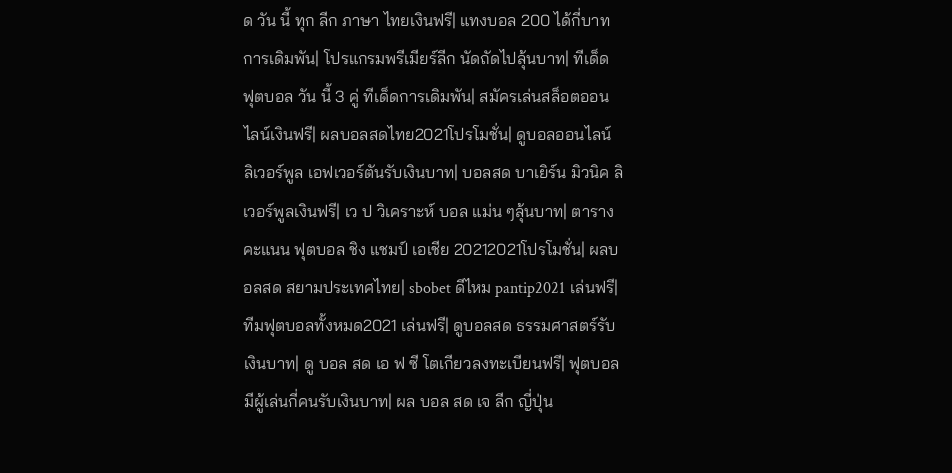ด วัน นี้ ทุก ลีก ภาษา ไทยเงินฟรี| แทงบอล 200 ได้กี่บาทการเดิมพัน| โปรแกรมพรีเมียร์ลีก นัดถัดไปลุ้นบาท| ทีเด็ด ฟุตบอล วัน นี้ 3 คู่ ทีเด็ดการเดิมพัน| สมัครเล่นสล็อตออนไลน์เงินฟรี| ผลบอลสดไทย2021โปรโมชั่น| ดูบอลออนไลน์ ลิเวอร์พูล เอฟเวอร์ตันรับเงินบาท| บอลสด บาเยิร์น มิวนิค ลิเวอร์พูลเงินฟรี| เว ป วิเคราะห์ บอล แม่น ๆลุ้นบาท| ตาราง คะแนน ฟุตบอล ชิง แชมป์ เอเชีย 20212021โปรโมชั่น| ผลบอลสด สยามประเทศไทย| sbobet ดีไหม pantip2021 เล่นฟรี| ทีมฟุตบอลทั้งหมด2021 เล่นฟรี| ดูบอลสด ธรรมศาสตร์รับเงินบาท| ดู บอล สด เอ ฟ ซี โตเกียวลงทะเบียนฟรี| ฟุตบอล มีผู้เล่นกี่คนรับเงินบาท| ผล บอล สด เจ ลีก ญี่ปุ่น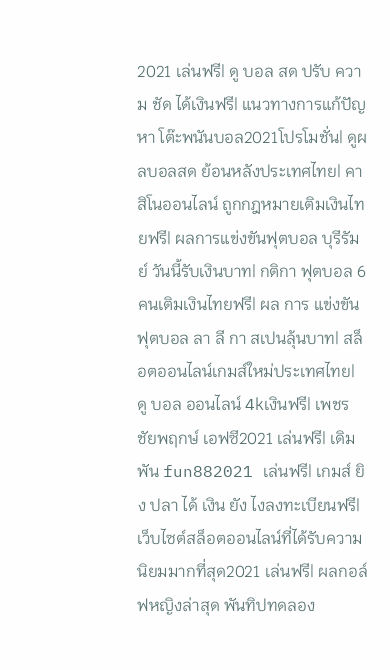2021 เล่นฟรี| ดู บอล สด ปรับ ความ ชัด ได้เงินฟรี| แนวทางการแก้ปัญหา โต๊ะพนันบอล2021โปรโมชั่น| ดูผลบอลสด ย้อนหลังประเทศไทย| คาสิโนออนไลน์ ถูกกฎหมายเติมเงินไทยฟรี| ผลการแข่งขันฟุตบอล บุรีรัมย์ วันนี้รับเงินบาท| กติกา ฟุตบอล 6 คนเติมเงินไทยฟรี| ผล การ แข่งขัน ฟุตบอล ลา ลี กา สเปนลุ้นบาท| สล็อตออนไลน์เกมส์ใหม่ประเทศไทย| ดู บอล ออนไลน์ 4kเงินฟรี| เพชรชัยพฤกษ์ เอฟซี2021 เล่นฟรี| เดิมพัน fun882021 เล่นฟรี| เกมส์ ยิง ปลา ได้ เงิน ยัง ไงลงทะเบียนฟรี| เว็บไซต์สล็อตออนไลน์ที่ได้รับความนิยมมากที่สุด2021 เล่นฟรี| ผลกอล์ฟหญิงล่าสุด พันทิปทดลอง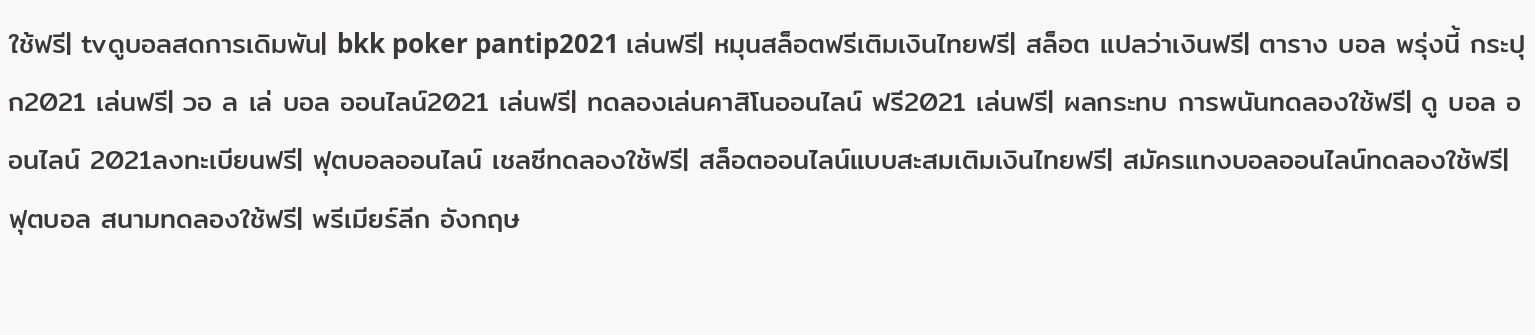ใช้ฟรี| tvดูบอลสดการเดิมพัน| bkk poker pantip2021 เล่นฟรี| หมุนสล็อตฟรีเติมเงินไทยฟรี| สล็อต แปลว่าเงินฟรี| ตาราง บอล พรุ่งนี้ กระปุก2021 เล่นฟรี| วอ ล เล่ บอล ออนไลน์2021 เล่นฟรี| ทดลองเล่นคาสิโนออนไลน์ ฟรี2021 เล่นฟรี| ผลกระทบ การพนันทดลองใช้ฟรี| ดู บอล ออนไลน์ 2021ลงทะเบียนฟรี| ฟุตบอลออนไลน์ เชลซีทดลองใช้ฟรี| สล็อตออนไลน์แบบสะสมเติมเงินไทยฟรี| สมัครแทงบอลออนไลน์ทดลองใช้ฟรี| ฟุตบอล สนามทดลองใช้ฟรี| พรีเมียร์ลีก อังกฤษ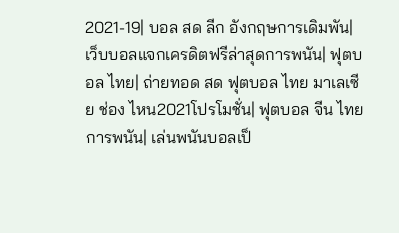2021-19| บอล สด ลีก อังกฤษการเดิมพัน| เว็บบอลแจกเครดิตฟรีล่าสุดการพนัน| ฟุตบอล ไทย| ถ่ายทอด สด ฟุตบอล ไทย มาเลเซีย ช่อง ไหน2021โปรโมชั่น| ฟุตบอล จีน ไทยการพนัน| เล่นพนันบอลเป็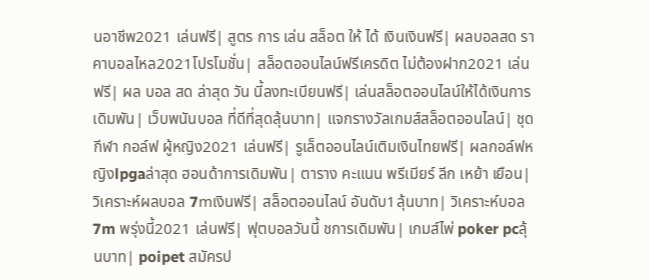นอาชีพ2021 เล่นฟรี| สูตร การ เล่น สล็อต ให้ ได้ เงินเงินฟรี| ผลบอลสด ราคาบอลไหล2021โปรโมชั่น| สล็อตออนไลน์ฟรีเครดิต ไม่ต้องฝาก2021 เล่นฟรี| ผล บอล สด ล่าสุด วัน นี้ลงทะเบียนฟรี| เล่นสล็อตออนไลน์ให้ได้เงินการเดิมพัน| เว็บพนันบอล ที่ดีที่สุดลุ้นบาท| แจกรางวัลเกมส์สล็อตออนไลน์| ชุด กีฬา กอล์ฟ ผู้หญิง2021 เล่นฟรี| รูเล็ตออนไลน์เติมเงินไทยฟรี| ผลกอล์ฟหญิงlpgaล่าสุด ฮอนด้าการเดิมพัน| ตาราง คะแนน พรีเมียร์ ลีก เหย้า เยือน| วิเคราะห์ผลบอล 7mเงินฟรี| สล็อตออนไลน์ อันดับ1ลุ้นบาท| วิเคราะห์บอล7m พรุ่งนี้2021 เล่นฟรี| ฟุตบอลวันนี้ ชการเดิมพัน| เกมส์ไพ่ poker pcลุ้นบาท| poipet สมัครป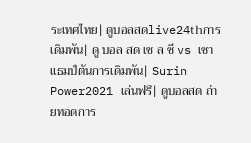ระเทศไทย| ดูบอลสดlive24thการเดิมพัน| ดู บอล สด เช ล ซี vs เซาแธมป์ตันการเดิมพัน| Surin Power2021 เล่นฟรี| ดูบอลสด ถ่ายทอดการ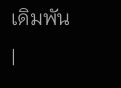เดิมพัน|